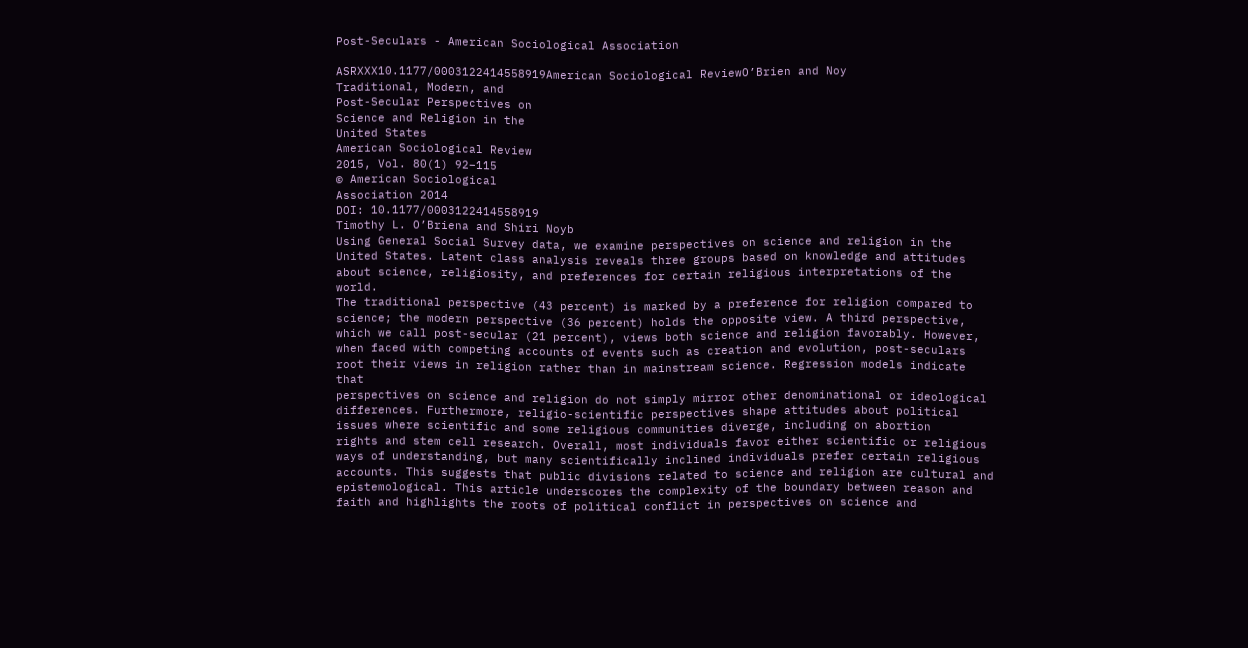Post-Seculars - American Sociological Association

ASRXXX10.1177/0003122414558919American Sociological ReviewO’Brien and Noy
Traditional, Modern, and
Post-Secular Perspectives on
Science and Religion in the
United States
American Sociological Review
2015, Vol. 80(1) 92–115
© American Sociological
Association 2014
DOI: 10.1177/0003122414558919
Timothy L. O’Briena and Shiri Noyb
Using General Social Survey data, we examine perspectives on science and religion in the
United States. Latent class analysis reveals three groups based on knowledge and attitudes
about science, religiosity, and preferences for certain religious interpretations of the world.
The traditional perspective (43 percent) is marked by a preference for religion compared to
science; the modern perspective (36 percent) holds the opposite view. A third perspective,
which we call post-secular (21 percent), views both science and religion favorably. However,
when faced with competing accounts of events such as creation and evolution, post-seculars
root their views in religion rather than in mainstream science. Regression models indicate that
perspectives on science and religion do not simply mirror other denominational or ideological
differences. Furthermore, religio-scientific perspectives shape attitudes about political
issues where scientific and some religious communities diverge, including on abortion
rights and stem cell research. Overall, most individuals favor either scientific or religious
ways of understanding, but many scientifically inclined individuals prefer certain religious
accounts. This suggests that public divisions related to science and religion are cultural and
epistemological. This article underscores the complexity of the boundary between reason and
faith and highlights the roots of political conflict in perspectives on science and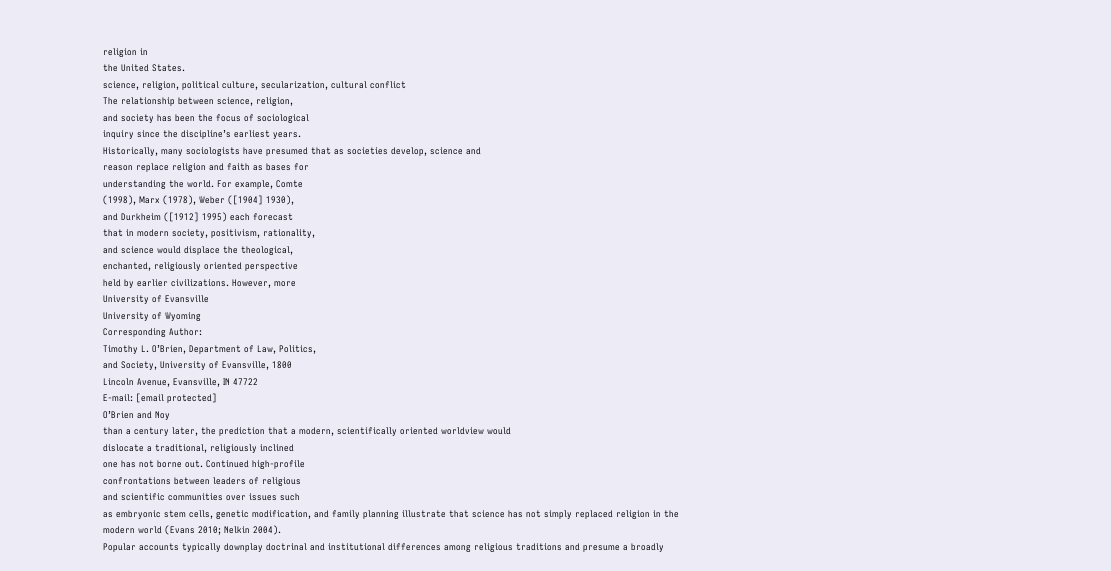religion in
the United States.
science, religion, political culture, secularization, cultural conflict
The relationship between science, religion,
and society has been the focus of sociological
inquiry since the discipline’s earliest years.
Historically, many sociologists have presumed that as societies develop, science and
reason replace religion and faith as bases for
understanding the world. For example, Comte
(1998), Marx (1978), Weber ([1904] 1930),
and Durkheim ([1912] 1995) each forecast
that in modern society, positivism, rationality,
and science would displace the theological,
enchanted, religiously oriented perspective
held by earlier civilizations. However, more
University of Evansville
University of Wyoming
Corresponding Author:
Timothy L. O’Brien, Department of Law, Politics,
and Society, University of Evansville, 1800
Lincoln Avenue, Evansville, IN 47722
E-mail: [email protected]
O’Brien and Noy
than a century later, the prediction that a modern, scientifically oriented worldview would
dislocate a traditional, religiously inclined
one has not borne out. Continued high-profile
confrontations between leaders of religious
and scientific communities over issues such
as embryonic stem cells, genetic modification, and family planning illustrate that science has not simply replaced religion in the
modern world (Evans 2010; Nelkin 2004).
Popular accounts typically downplay doctrinal and institutional differences among religious traditions and presume a broadly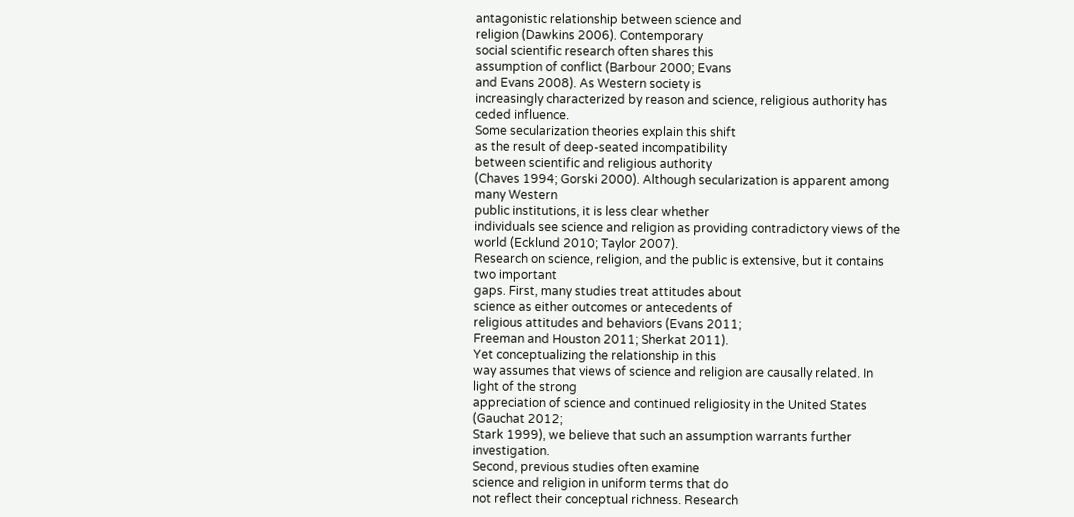antagonistic relationship between science and
religion (Dawkins 2006). Contemporary
social scientific research often shares this
assumption of conflict (Barbour 2000; Evans
and Evans 2008). As Western society is
increasingly characterized by reason and science, religious authority has ceded influence.
Some secularization theories explain this shift
as the result of deep-seated incompatibility
between scientific and religious authority
(Chaves 1994; Gorski 2000). Although secularization is apparent among many Western
public institutions, it is less clear whether
individuals see science and religion as providing contradictory views of the world (Ecklund 2010; Taylor 2007).
Research on science, religion, and the public is extensive, but it contains two important
gaps. First, many studies treat attitudes about
science as either outcomes or antecedents of
religious attitudes and behaviors (Evans 2011;
Freeman and Houston 2011; Sherkat 2011).
Yet conceptualizing the relationship in this
way assumes that views of science and religion are causally related. In light of the strong
appreciation of science and continued religiosity in the United States (Gauchat 2012;
Stark 1999), we believe that such an assumption warrants further investigation.
Second, previous studies often examine
science and religion in uniform terms that do
not reflect their conceptual richness. Research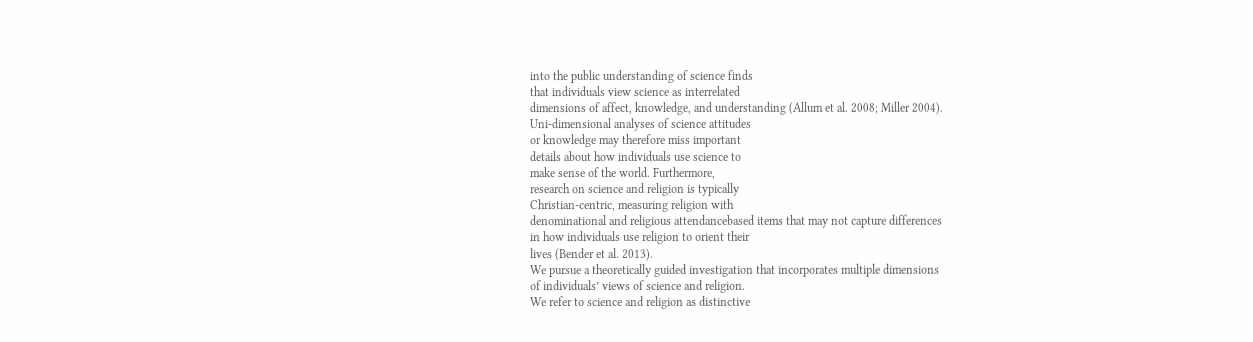into the public understanding of science finds
that individuals view science as interrelated
dimensions of affect, knowledge, and understanding (Allum et al. 2008; Miller 2004).
Uni-dimensional analyses of science attitudes
or knowledge may therefore miss important
details about how individuals use science to
make sense of the world. Furthermore,
research on science and religion is typically
Christian-centric, measuring religion with
denominational and religious attendancebased items that may not capture differences
in how individuals use religion to orient their
lives (Bender et al. 2013).
We pursue a theoretically guided investigation that incorporates multiple dimensions
of individuals’ views of science and religion.
We refer to science and religion as distinctive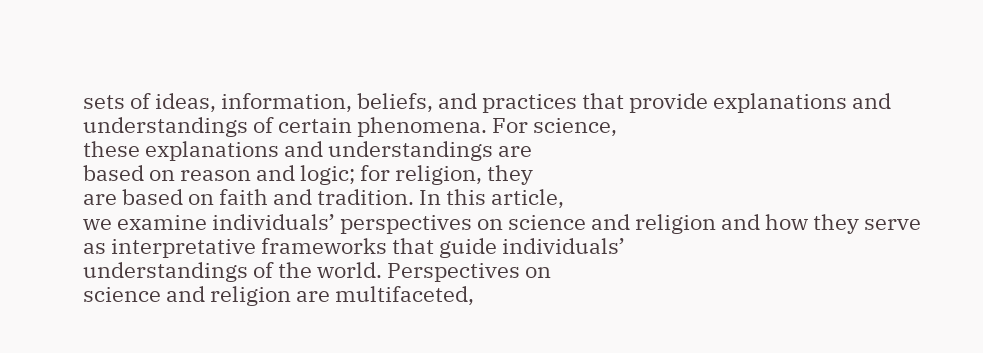sets of ideas, information, beliefs, and practices that provide explanations and understandings of certain phenomena. For science,
these explanations and understandings are
based on reason and logic; for religion, they
are based on faith and tradition. In this article,
we examine individuals’ perspectives on science and religion and how they serve as interpretative frameworks that guide individuals’
understandings of the world. Perspectives on
science and religion are multifaceted,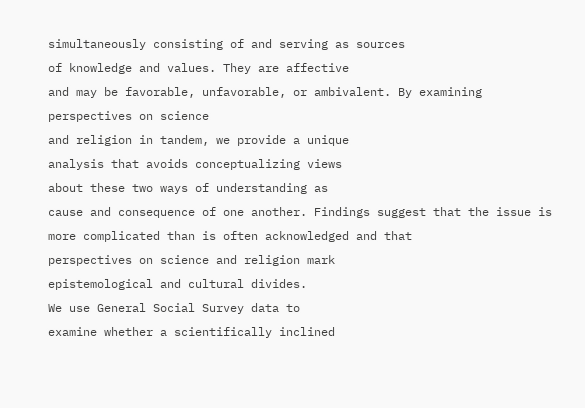simultaneously consisting of and serving as sources
of knowledge and values. They are affective
and may be favorable, unfavorable, or ambivalent. By examining perspectives on science
and religion in tandem, we provide a unique
analysis that avoids conceptualizing views
about these two ways of understanding as
cause and consequence of one another. Findings suggest that the issue is more complicated than is often acknowledged and that
perspectives on science and religion mark
epistemological and cultural divides.
We use General Social Survey data to
examine whether a scientifically inclined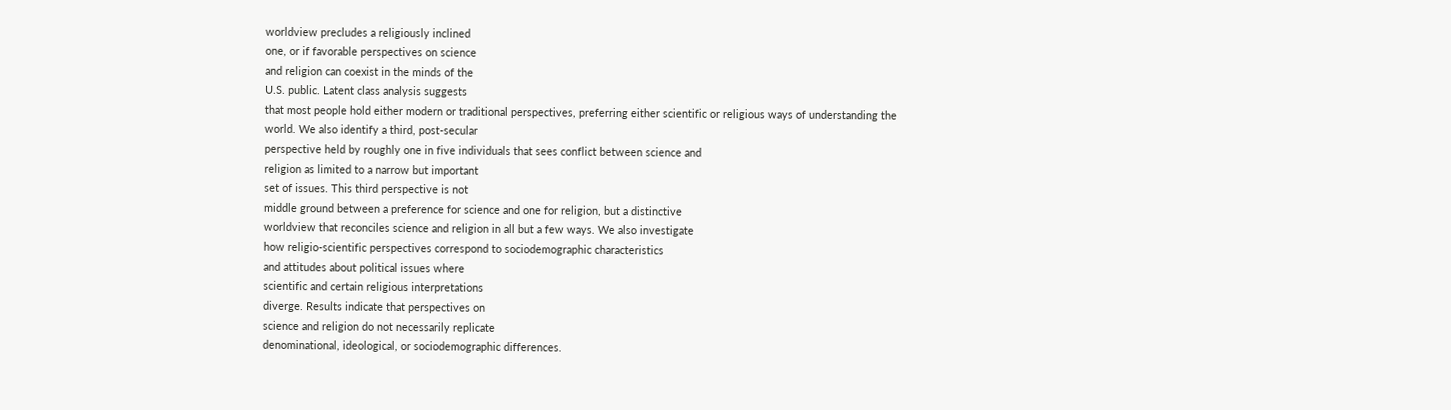worldview precludes a religiously inclined
one, or if favorable perspectives on science
and religion can coexist in the minds of the
U.S. public. Latent class analysis suggests
that most people hold either modern or traditional perspectives, preferring either scientific or religious ways of understanding the
world. We also identify a third, post-secular
perspective held by roughly one in five individuals that sees conflict between science and
religion as limited to a narrow but important
set of issues. This third perspective is not
middle ground between a preference for science and one for religion, but a distinctive
worldview that reconciles science and religion in all but a few ways. We also investigate
how religio-scientific perspectives correspond to sociodemographic characteristics
and attitudes about political issues where
scientific and certain religious interpretations
diverge. Results indicate that perspectives on
science and religion do not necessarily replicate
denominational, ideological, or sociodemographic differences.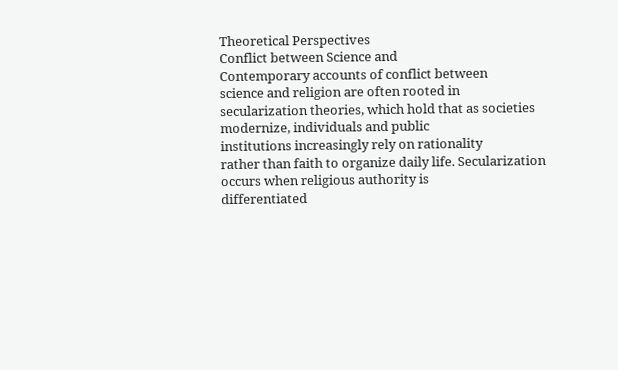Theoretical Perspectives
Conflict between Science and
Contemporary accounts of conflict between
science and religion are often rooted in secularization theories, which hold that as societies modernize, individuals and public
institutions increasingly rely on rationality
rather than faith to organize daily life. Secularization occurs when religious authority is
differentiated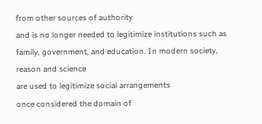from other sources of authority
and is no longer needed to legitimize institutions such as family, government, and education. In modern society, reason and science
are used to legitimize social arrangements
once considered the domain of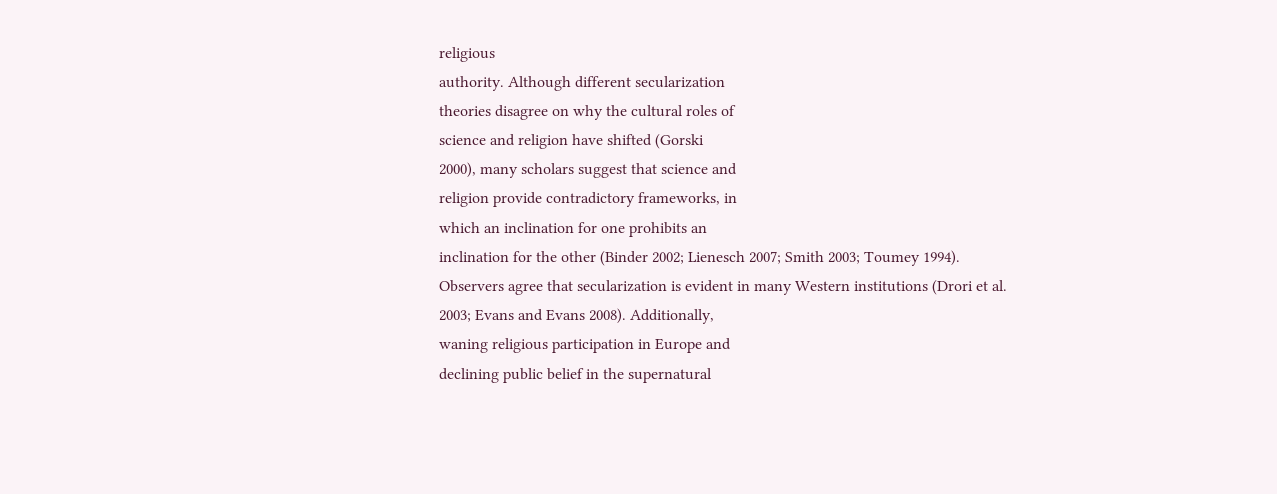religious
authority. Although different secularization
theories disagree on why the cultural roles of
science and religion have shifted (Gorski
2000), many scholars suggest that science and
religion provide contradictory frameworks, in
which an inclination for one prohibits an
inclination for the other (Binder 2002; Lienesch 2007; Smith 2003; Toumey 1994).
Observers agree that secularization is evident in many Western institutions (Drori et al.
2003; Evans and Evans 2008). Additionally,
waning religious participation in Europe and
declining public belief in the supernatural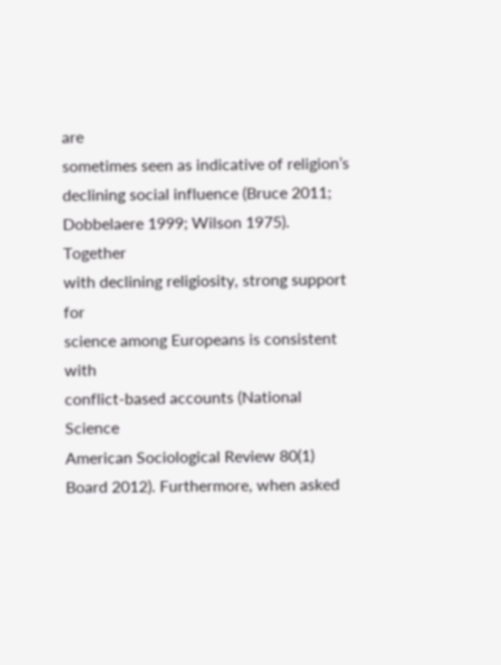are
sometimes seen as indicative of religion’s
declining social influence (Bruce 2011;
Dobbelaere 1999; Wilson 1975). Together
with declining religiosity, strong support for
science among Europeans is consistent with
conflict-based accounts (National Science
American Sociological Review 80(1)
Board 2012). Furthermore, when asked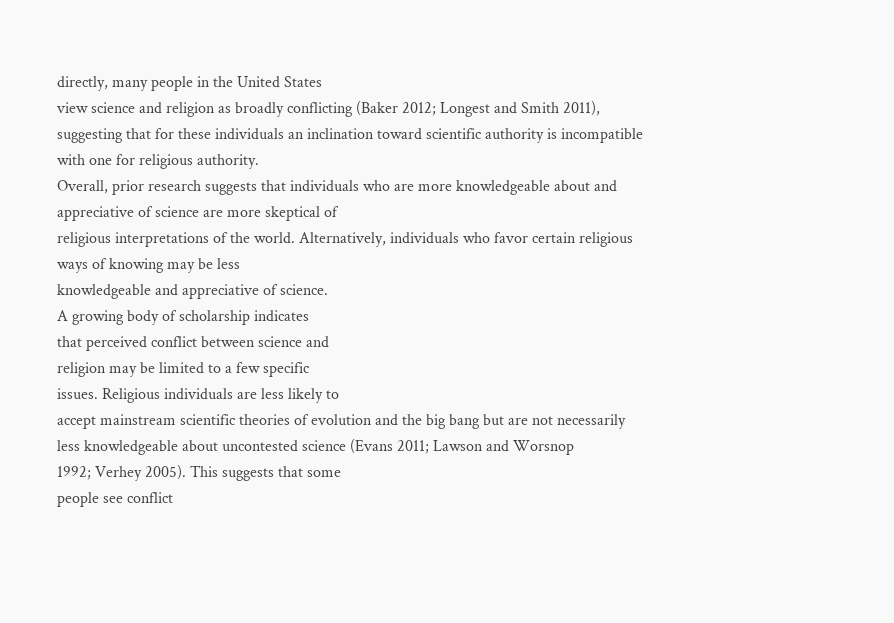directly, many people in the United States
view science and religion as broadly conflicting (Baker 2012; Longest and Smith 2011),
suggesting that for these individuals an inclination toward scientific authority is incompatible with one for religious authority.
Overall, prior research suggests that individuals who are more knowledgeable about and
appreciative of science are more skeptical of
religious interpretations of the world. Alternatively, individuals who favor certain religious ways of knowing may be less
knowledgeable and appreciative of science.
A growing body of scholarship indicates
that perceived conflict between science and
religion may be limited to a few specific
issues. Religious individuals are less likely to
accept mainstream scientific theories of evolution and the big bang but are not necessarily
less knowledgeable about uncontested science (Evans 2011; Lawson and Worsnop
1992; Verhey 2005). This suggests that some
people see conflict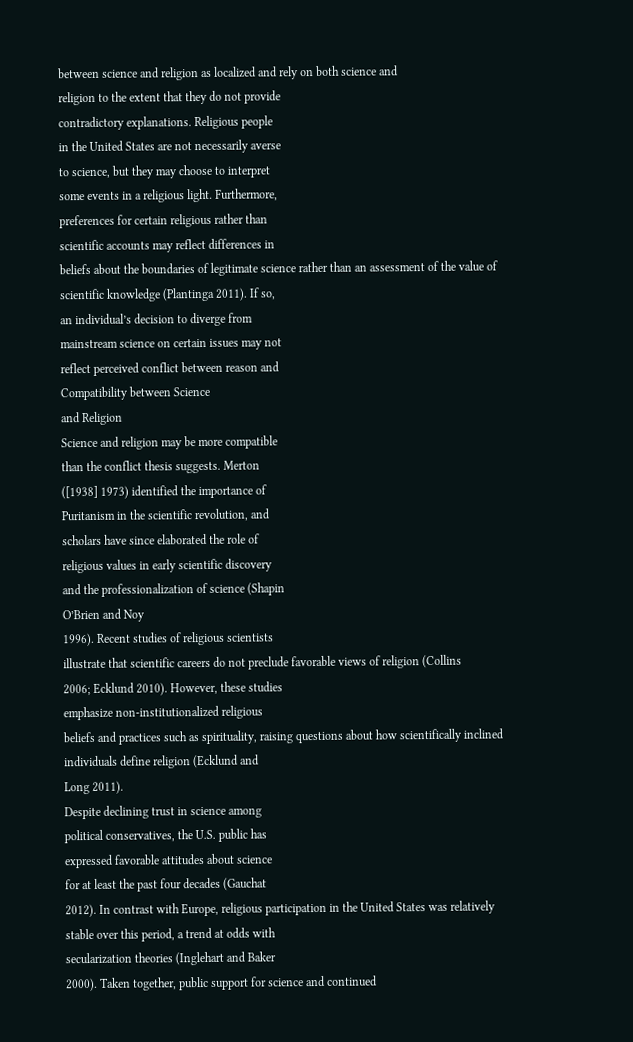between science and religion as localized and rely on both science and
religion to the extent that they do not provide
contradictory explanations. Religious people
in the United States are not necessarily averse
to science, but they may choose to interpret
some events in a religious light. Furthermore,
preferences for certain religious rather than
scientific accounts may reflect differences in
beliefs about the boundaries of legitimate science rather than an assessment of the value of
scientific knowledge (Plantinga 2011). If so,
an individual’s decision to diverge from
mainstream science on certain issues may not
reflect perceived conflict between reason and
Compatibility between Science
and Religion
Science and religion may be more compatible
than the conflict thesis suggests. Merton
([1938] 1973) identified the importance of
Puritanism in the scientific revolution, and
scholars have since elaborated the role of
religious values in early scientific discovery
and the professionalization of science (Shapin
O’Brien and Noy
1996). Recent studies of religious scientists
illustrate that scientific careers do not preclude favorable views of religion (Collins
2006; Ecklund 2010). However, these studies
emphasize non-institutionalized religious
beliefs and practices such as spirituality, raising questions about how scientifically inclined
individuals define religion (Ecklund and
Long 2011).
Despite declining trust in science among
political conservatives, the U.S. public has
expressed favorable attitudes about science
for at least the past four decades (Gauchat
2012). In contrast with Europe, religious participation in the United States was relatively
stable over this period, a trend at odds with
secularization theories (Inglehart and Baker
2000). Taken together, public support for science and continued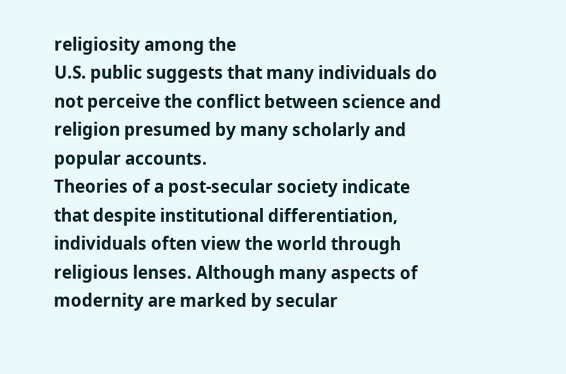religiosity among the
U.S. public suggests that many individuals do
not perceive the conflict between science and
religion presumed by many scholarly and
popular accounts.
Theories of a post-secular society indicate
that despite institutional differentiation, individuals often view the world through religious lenses. Although many aspects of
modernity are marked by secular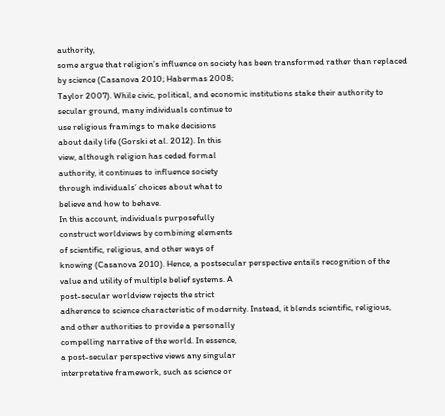authority,
some argue that religion’s influence on society has been transformed rather than replaced
by science (Casanova 2010; Habermas 2008;
Taylor 2007). While civic, political, and economic institutions stake their authority to
secular ground, many individuals continue to
use religious framings to make decisions
about daily life (Gorski et al. 2012). In this
view, although religion has ceded formal
authority, it continues to influence society
through individuals’ choices about what to
believe and how to behave.
In this account, individuals purposefully
construct worldviews by combining elements
of scientific, religious, and other ways of
knowing (Casanova 2010). Hence, a postsecular perspective entails recognition of the
value and utility of multiple belief systems. A
post-secular worldview rejects the strict
adherence to science characteristic of modernity. Instead, it blends scientific, religious,
and other authorities to provide a personally
compelling narrative of the world. In essence,
a post-secular perspective views any singular
interpretative framework, such as science or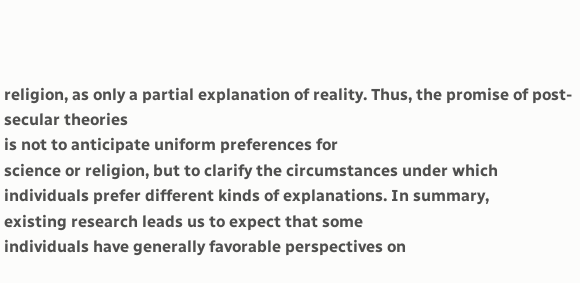religion, as only a partial explanation of reality. Thus, the promise of post-secular theories
is not to anticipate uniform preferences for
science or religion, but to clarify the circumstances under which individuals prefer different kinds of explanations. In summary,
existing research leads us to expect that some
individuals have generally favorable perspectives on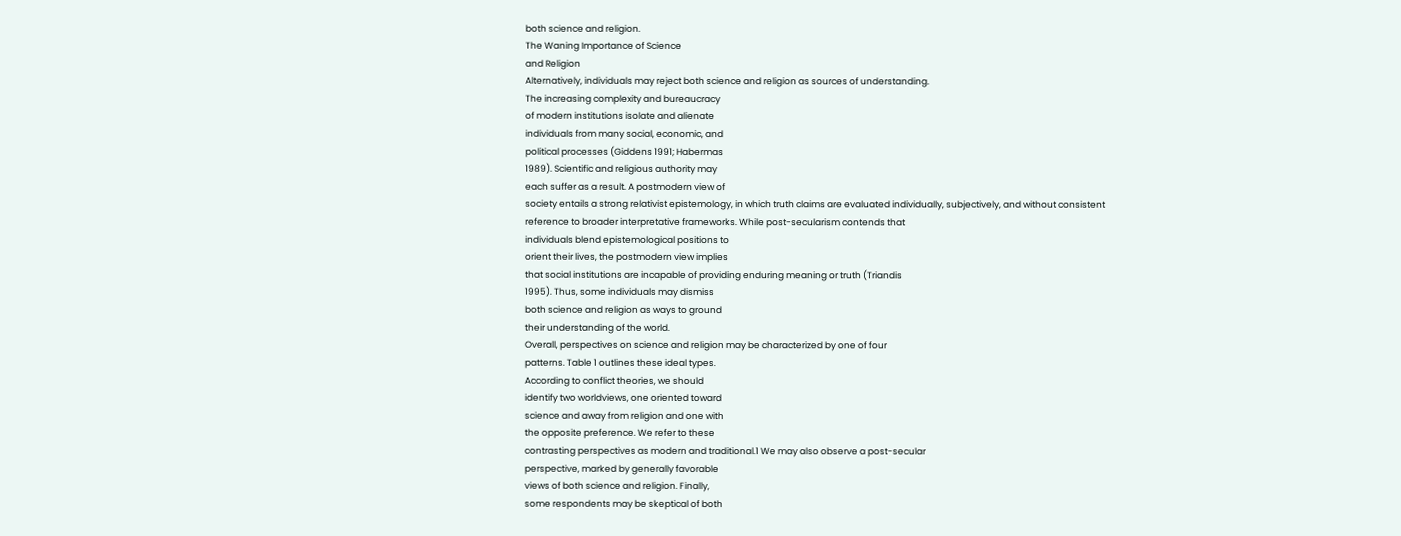both science and religion.
The Waning Importance of Science
and Religion
Alternatively, individuals may reject both science and religion as sources of understanding.
The increasing complexity and bureaucracy
of modern institutions isolate and alienate
individuals from many social, economic, and
political processes (Giddens 1991; Habermas
1989). Scientific and religious authority may
each suffer as a result. A postmodern view of
society entails a strong relativist epistemology, in which truth claims are evaluated individually, subjectively, and without consistent
reference to broader interpretative frameworks. While post-secularism contends that
individuals blend epistemological positions to
orient their lives, the postmodern view implies
that social institutions are incapable of providing enduring meaning or truth (Triandis
1995). Thus, some individuals may dismiss
both science and religion as ways to ground
their understanding of the world.
Overall, perspectives on science and religion may be characterized by one of four
patterns. Table 1 outlines these ideal types.
According to conflict theories, we should
identify two worldviews, one oriented toward
science and away from religion and one with
the opposite preference. We refer to these
contrasting perspectives as modern and traditional.1 We may also observe a post-secular
perspective, marked by generally favorable
views of both science and religion. Finally,
some respondents may be skeptical of both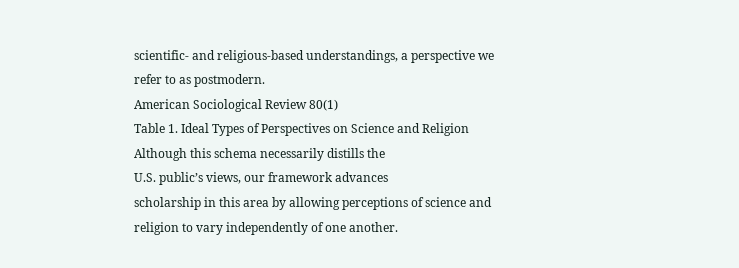scientific- and religious-based understandings, a perspective we refer to as postmodern.
American Sociological Review 80(1)
Table 1. Ideal Types of Perspectives on Science and Religion
Although this schema necessarily distills the
U.S. public’s views, our framework advances
scholarship in this area by allowing perceptions of science and religion to vary independently of one another.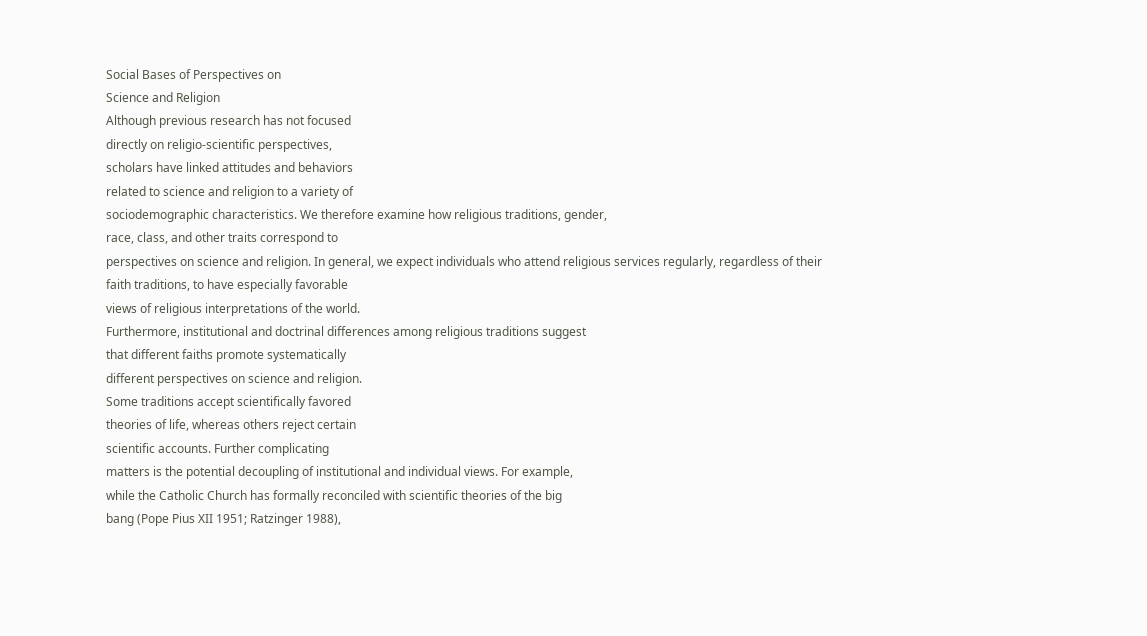Social Bases of Perspectives on
Science and Religion
Although previous research has not focused
directly on religio-scientific perspectives,
scholars have linked attitudes and behaviors
related to science and religion to a variety of
sociodemographic characteristics. We therefore examine how religious traditions, gender,
race, class, and other traits correspond to
perspectives on science and religion. In general, we expect individuals who attend religious services regularly, regardless of their
faith traditions, to have especially favorable
views of religious interpretations of the world.
Furthermore, institutional and doctrinal differences among religious traditions suggest
that different faiths promote systematically
different perspectives on science and religion.
Some traditions accept scientifically favored
theories of life, whereas others reject certain
scientific accounts. Further complicating
matters is the potential decoupling of institutional and individual views. For example,
while the Catholic Church has formally reconciled with scientific theories of the big
bang (Pope Pius XII 1951; Ratzinger 1988),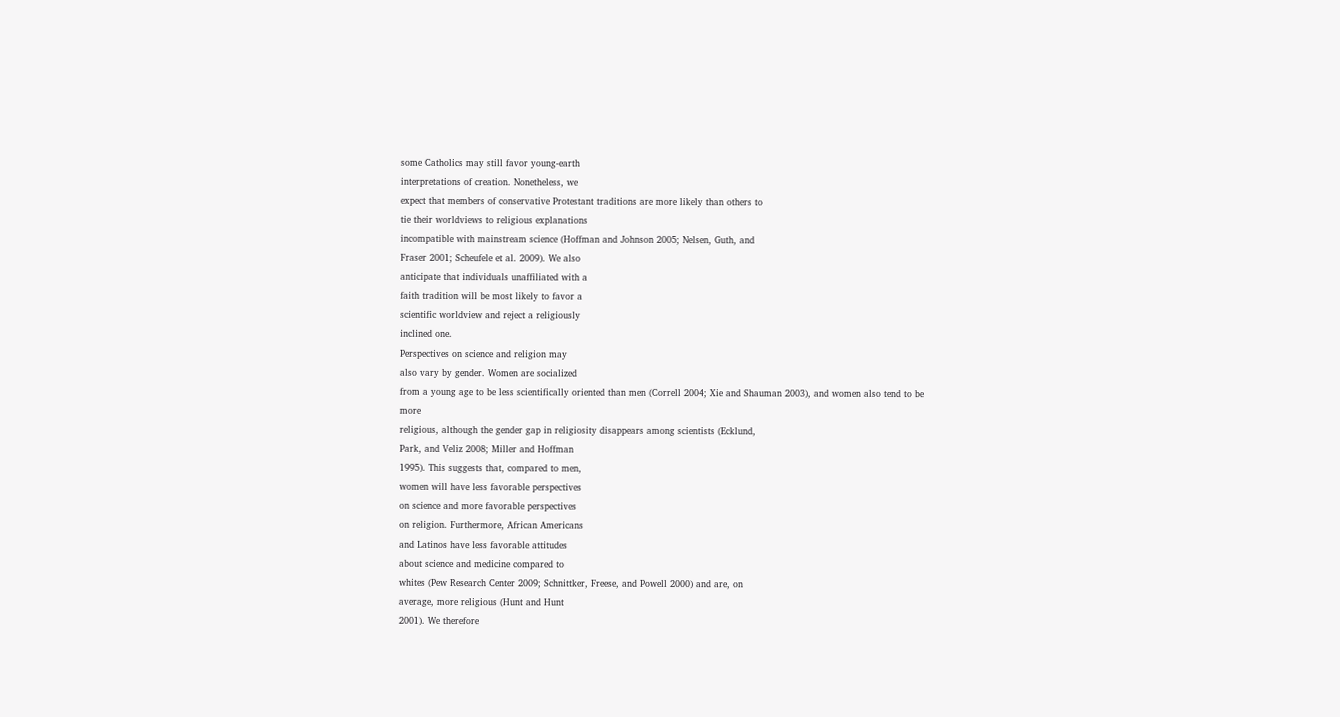some Catholics may still favor young-earth
interpretations of creation. Nonetheless, we
expect that members of conservative Protestant traditions are more likely than others to
tie their worldviews to religious explanations
incompatible with mainstream science (Hoffman and Johnson 2005; Nelsen, Guth, and
Fraser 2001; Scheufele et al. 2009). We also
anticipate that individuals unaffiliated with a
faith tradition will be most likely to favor a
scientific worldview and reject a religiously
inclined one.
Perspectives on science and religion may
also vary by gender. Women are socialized
from a young age to be less scientifically oriented than men (Correll 2004; Xie and Shauman 2003), and women also tend to be more
religious, although the gender gap in religiosity disappears among scientists (Ecklund,
Park, and Veliz 2008; Miller and Hoffman
1995). This suggests that, compared to men,
women will have less favorable perspectives
on science and more favorable perspectives
on religion. Furthermore, African Americans
and Latinos have less favorable attitudes
about science and medicine compared to
whites (Pew Research Center 2009; Schnittker, Freese, and Powell 2000) and are, on
average, more religious (Hunt and Hunt
2001). We therefore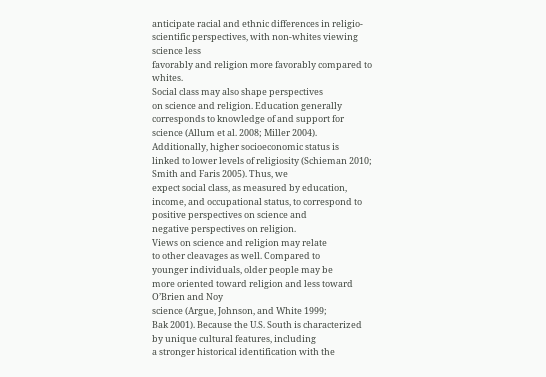anticipate racial and ethnic differences in religio-scientific perspectives, with non-whites viewing science less
favorably and religion more favorably compared to whites.
Social class may also shape perspectives
on science and religion. Education generally
corresponds to knowledge of and support for
science (Allum et al. 2008; Miller 2004).
Additionally, higher socioeconomic status is
linked to lower levels of religiosity (Schieman 2010; Smith and Faris 2005). Thus, we
expect social class, as measured by education,
income, and occupational status, to correspond to positive perspectives on science and
negative perspectives on religion.
Views on science and religion may relate
to other cleavages as well. Compared to
younger individuals, older people may be
more oriented toward religion and less toward
O’Brien and Noy
science (Argue, Johnson, and White 1999;
Bak 2001). Because the U.S. South is characterized by unique cultural features, including
a stronger historical identification with the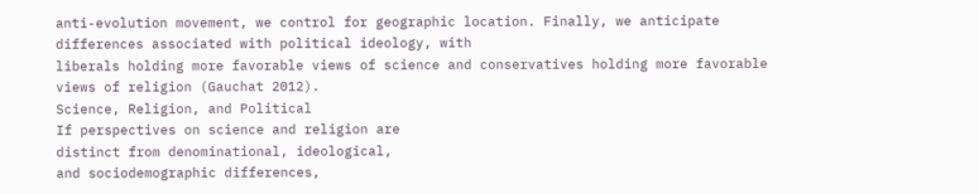anti-evolution movement, we control for geographic location. Finally, we anticipate differences associated with political ideology, with
liberals holding more favorable views of science and conservatives holding more favorable views of religion (Gauchat 2012).
Science, Religion, and Political
If perspectives on science and religion are
distinct from denominational, ideological,
and sociodemographic differences,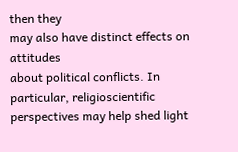then they
may also have distinct effects on attitudes
about political conflicts. In particular, religioscientific perspectives may help shed light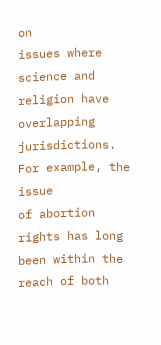on
issues where science and religion have overlapping jurisdictions. For example, the issue
of abortion rights has long been within the
reach of both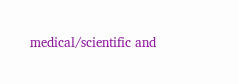medical/scientific and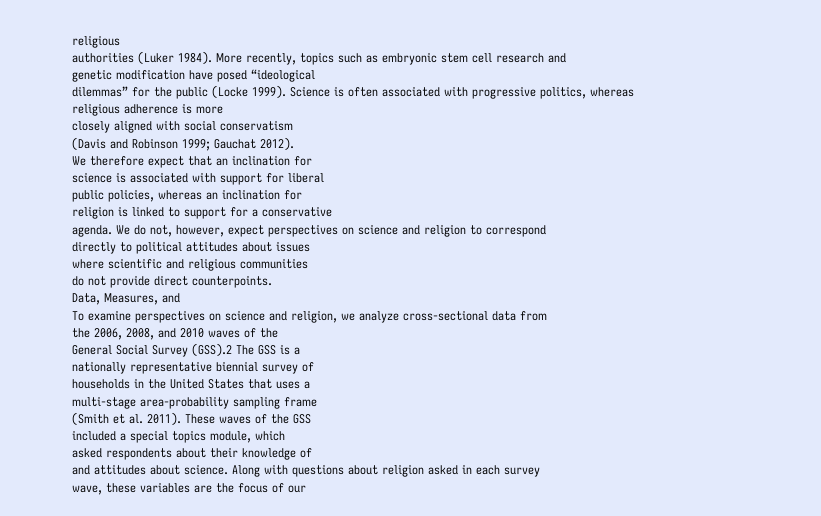religious
authorities (Luker 1984). More recently, topics such as embryonic stem cell research and
genetic modification have posed “ideological
dilemmas” for the public (Locke 1999). Science is often associated with progressive politics, whereas religious adherence is more
closely aligned with social conservatism
(Davis and Robinson 1999; Gauchat 2012).
We therefore expect that an inclination for
science is associated with support for liberal
public policies, whereas an inclination for
religion is linked to support for a conservative
agenda. We do not, however, expect perspectives on science and religion to correspond
directly to political attitudes about issues
where scientific and religious communities
do not provide direct counterpoints.
Data, Measures, and
To examine perspectives on science and religion, we analyze cross-sectional data from
the 2006, 2008, and 2010 waves of the
General Social Survey (GSS).2 The GSS is a
nationally representative biennial survey of
households in the United States that uses a
multi-stage area-probability sampling frame
(Smith et al. 2011). These waves of the GSS
included a special topics module, which
asked respondents about their knowledge of
and attitudes about science. Along with questions about religion asked in each survey
wave, these variables are the focus of our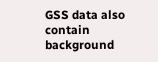GSS data also contain background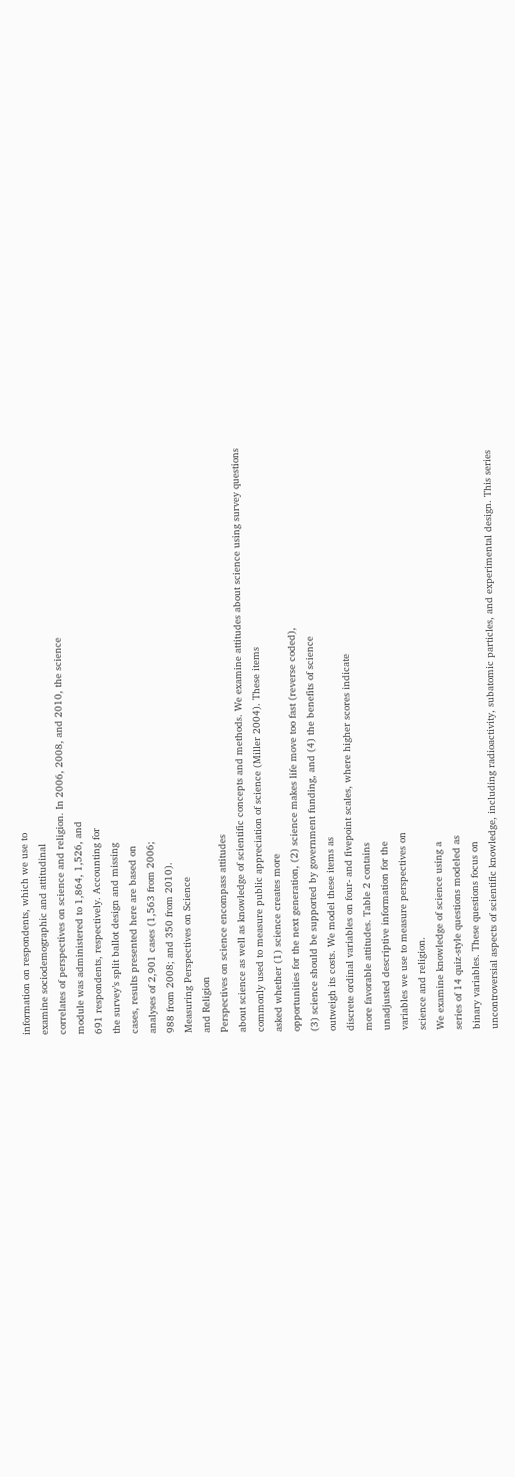information on respondents, which we use to
examine sociodemographic and attitudinal
correlates of perspectives on science and religion. In 2006, 2008, and 2010, the science
module was administered to 1,864, 1,526, and
691 respondents, respectively. Accounting for
the survey’s split ballot design and missing
cases, results presented here are based on
analyses of 2,901 cases (1,563 from 2006;
988 from 2008; and 350 from 2010).
Measuring Perspectives on Science
and Religion
Perspectives on science encompass attitudes
about science as well as knowledge of scientific concepts and methods. We examine attitudes about science using survey questions
commonly used to measure public appreciation of science (Miller 2004). These items
asked whether (1) science creates more
opportunities for the next generation, (2) science makes life move too fast (reverse coded),
(3) science should be supported by government funding, and (4) the benefits of science
outweigh its costs. We model these items as
discrete ordinal variables on four- and fivepoint scales, where higher scores indicate
more favorable attitudes. Table 2 contains
unadjusted descriptive information for the
variables we use to measure perspectives on
science and religion.
We examine knowledge of science using a
series of 14 quiz-style questions modeled as
binary variables. These questions focus on
uncontroversial aspects of scientific knowledge, including radioactivity, subatomic particles, and experimental design. This series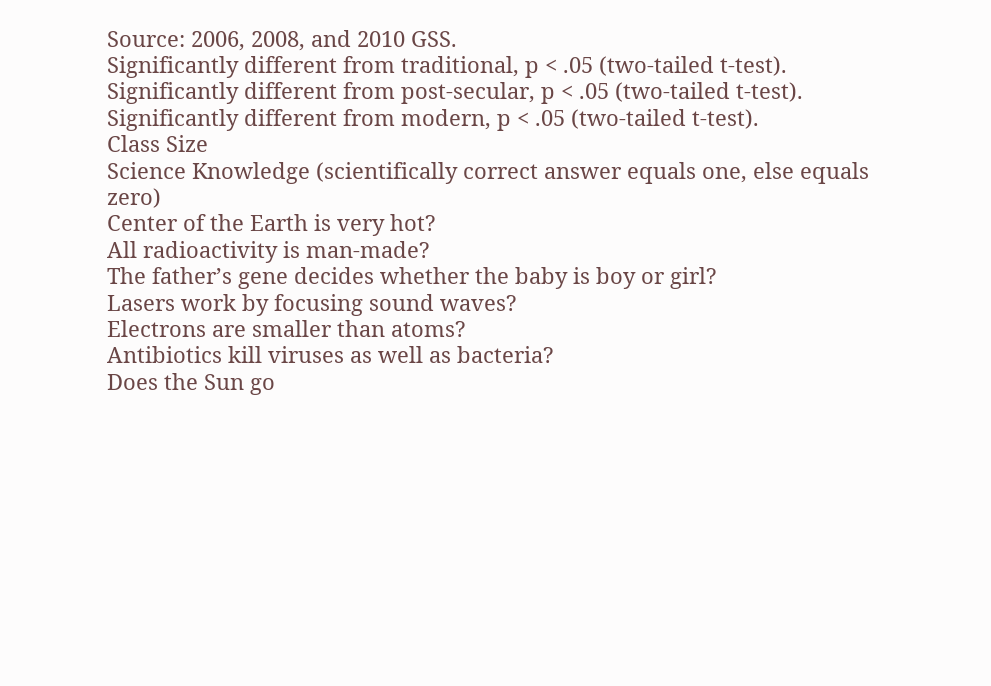Source: 2006, 2008, and 2010 GSS.
Significantly different from traditional, p < .05 (two-tailed t-test).
Significantly different from post-secular, p < .05 (two-tailed t-test).
Significantly different from modern, p < .05 (two-tailed t-test).
Class Size
Science Knowledge (scientifically correct answer equals one, else equals zero)
Center of the Earth is very hot?
All radioactivity is man-made?
The father’s gene decides whether the baby is boy or girl?
Lasers work by focusing sound waves?
Electrons are smaller than atoms?
Antibiotics kill viruses as well as bacteria?
Does the Sun go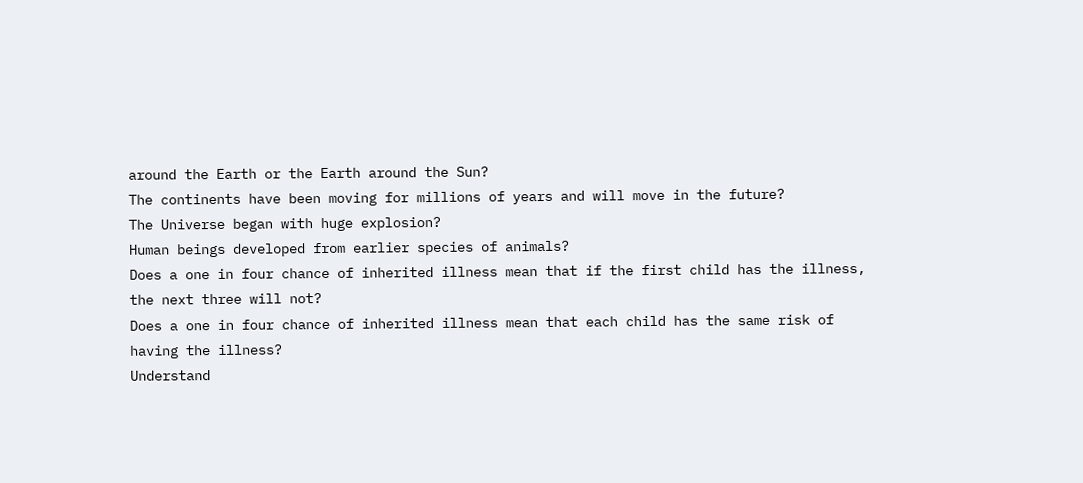around the Earth or the Earth around the Sun?
The continents have been moving for millions of years and will move in the future?
The Universe began with huge explosion?
Human beings developed from earlier species of animals?
Does a one in four chance of inherited illness mean that if the first child has the illness,
the next three will not?
Does a one in four chance of inherited illness mean that each child has the same risk of
having the illness?
Understand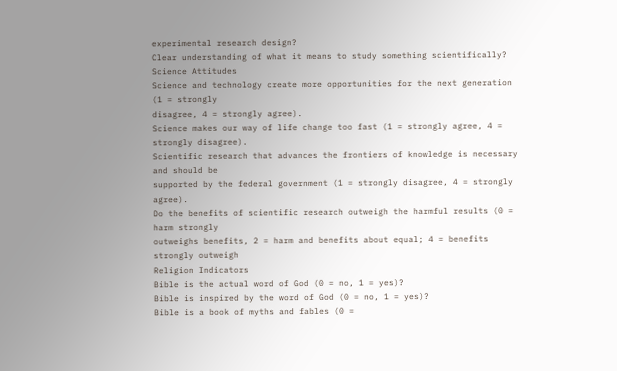experimental research design?
Clear understanding of what it means to study something scientifically?
Science Attitudes
Science and technology create more opportunities for the next generation (1 = strongly
disagree, 4 = strongly agree).
Science makes our way of life change too fast (1 = strongly agree, 4 = strongly disagree).
Scientific research that advances the frontiers of knowledge is necessary and should be
supported by the federal government (1 = strongly disagree, 4 = strongly agree).
Do the benefits of scientific research outweigh the harmful results (0 = harm strongly
outweighs benefits, 2 = harm and benefits about equal; 4 = benefits strongly outweigh
Religion Indicators
Bible is the actual word of God (0 = no, 1 = yes)?
Bible is inspired by the word of God (0 = no, 1 = yes)?
Bible is a book of myths and fables (0 =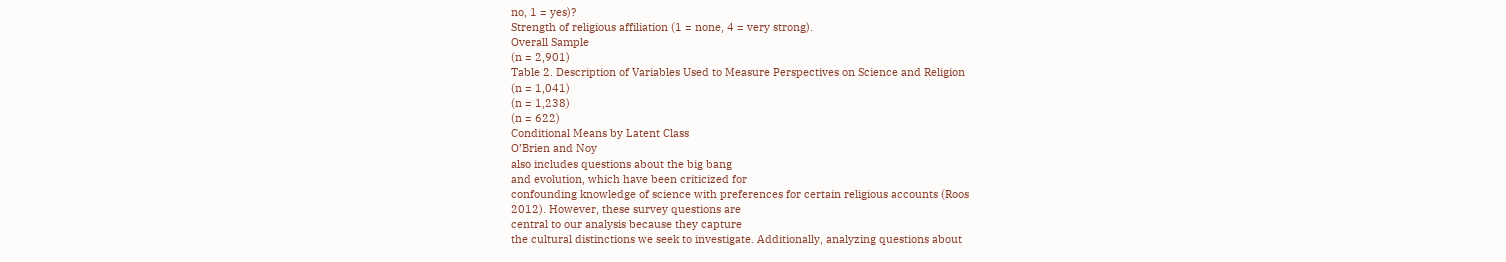no, 1 = yes)?
Strength of religious affiliation (1 = none, 4 = very strong).
Overall Sample
(n = 2,901)
Table 2. Description of Variables Used to Measure Perspectives on Science and Religion
(n = 1,041)
(n = 1,238)
(n = 622)
Conditional Means by Latent Class
O’Brien and Noy
also includes questions about the big bang
and evolution, which have been criticized for
confounding knowledge of science with preferences for certain religious accounts (Roos
2012). However, these survey questions are
central to our analysis because they capture
the cultural distinctions we seek to investigate. Additionally, analyzing questions about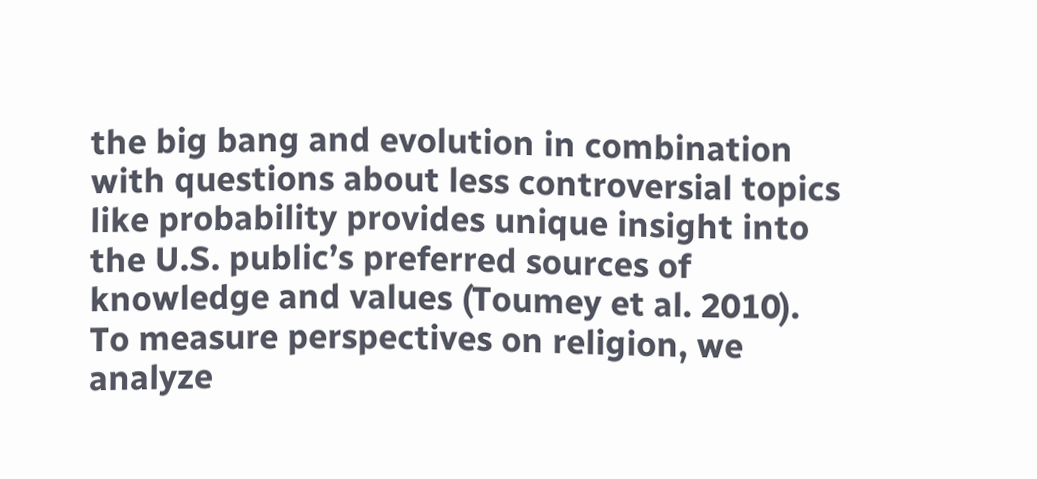the big bang and evolution in combination
with questions about less controversial topics
like probability provides unique insight into
the U.S. public’s preferred sources of knowledge and values (Toumey et al. 2010).
To measure perspectives on religion, we
analyze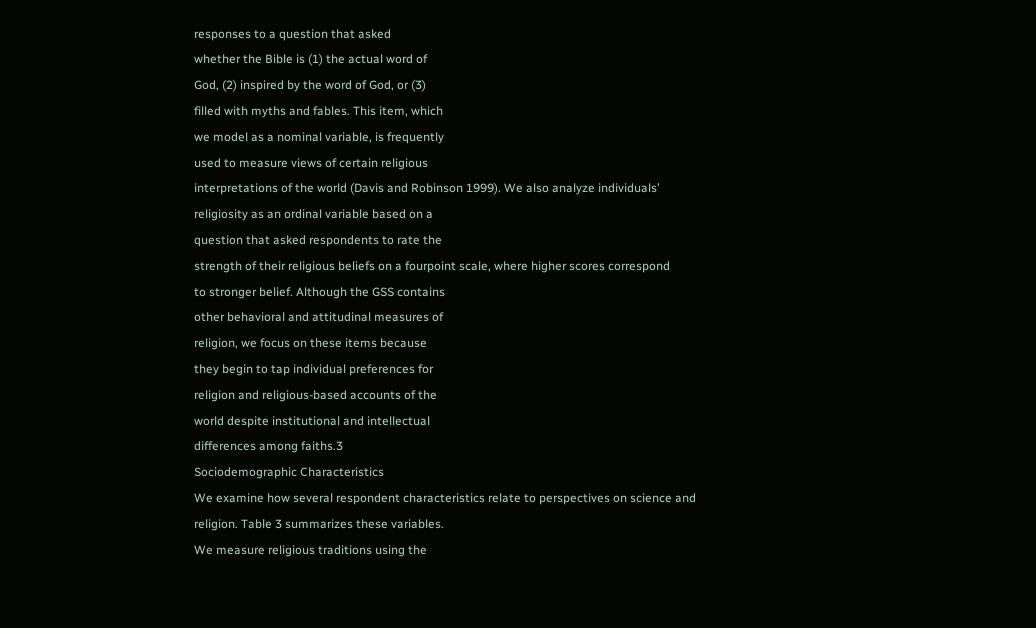responses to a question that asked
whether the Bible is (1) the actual word of
God, (2) inspired by the word of God, or (3)
filled with myths and fables. This item, which
we model as a nominal variable, is frequently
used to measure views of certain religious
interpretations of the world (Davis and Robinson 1999). We also analyze individuals’
religiosity as an ordinal variable based on a
question that asked respondents to rate the
strength of their religious beliefs on a fourpoint scale, where higher scores correspond
to stronger belief. Although the GSS contains
other behavioral and attitudinal measures of
religion, we focus on these items because
they begin to tap individual preferences for
religion and religious-based accounts of the
world despite institutional and intellectual
differences among faiths.3
Sociodemographic Characteristics
We examine how several respondent characteristics relate to perspectives on science and
religion. Table 3 summarizes these variables.
We measure religious traditions using the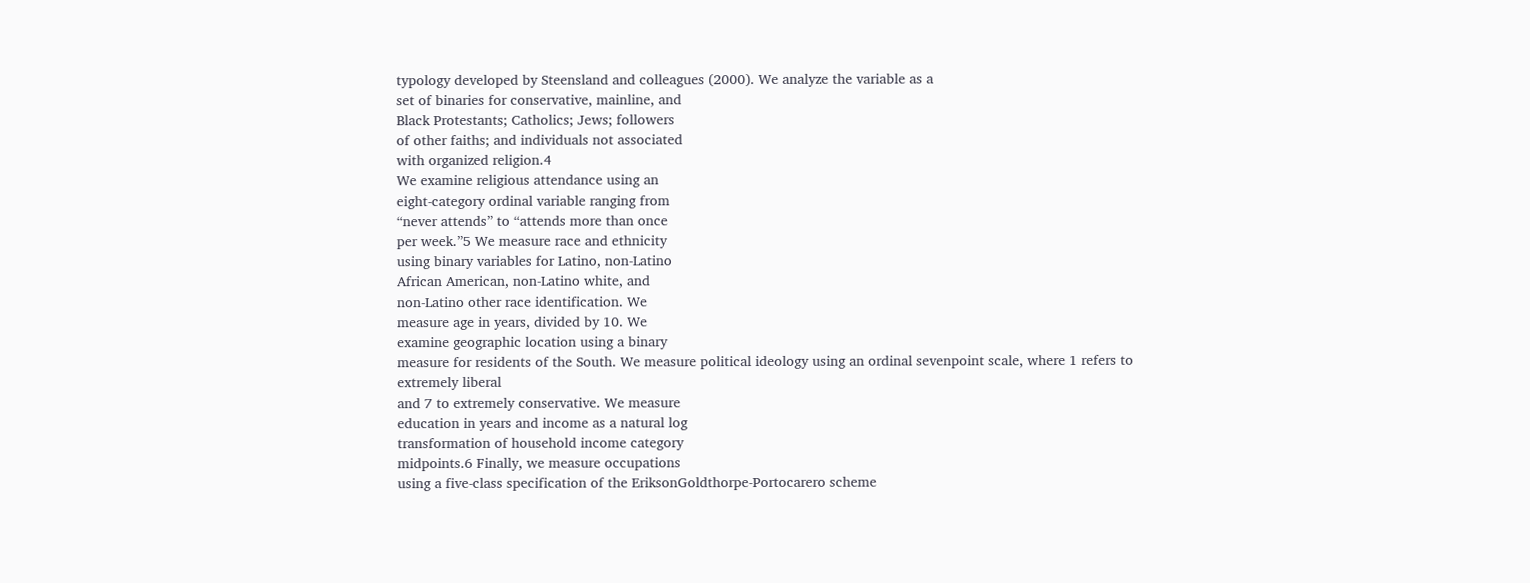typology developed by Steensland and colleagues (2000). We analyze the variable as a
set of binaries for conservative, mainline, and
Black Protestants; Catholics; Jews; followers
of other faiths; and individuals not associated
with organized religion.4
We examine religious attendance using an
eight-category ordinal variable ranging from
“never attends” to “attends more than once
per week.”5 We measure race and ethnicity
using binary variables for Latino, non-Latino
African American, non-Latino white, and
non-Latino other race identification. We
measure age in years, divided by 10. We
examine geographic location using a binary
measure for residents of the South. We measure political ideology using an ordinal sevenpoint scale, where 1 refers to extremely liberal
and 7 to extremely conservative. We measure
education in years and income as a natural log
transformation of household income category
midpoints.6 Finally, we measure occupations
using a five-class specification of the EriksonGoldthorpe-Portocarero scheme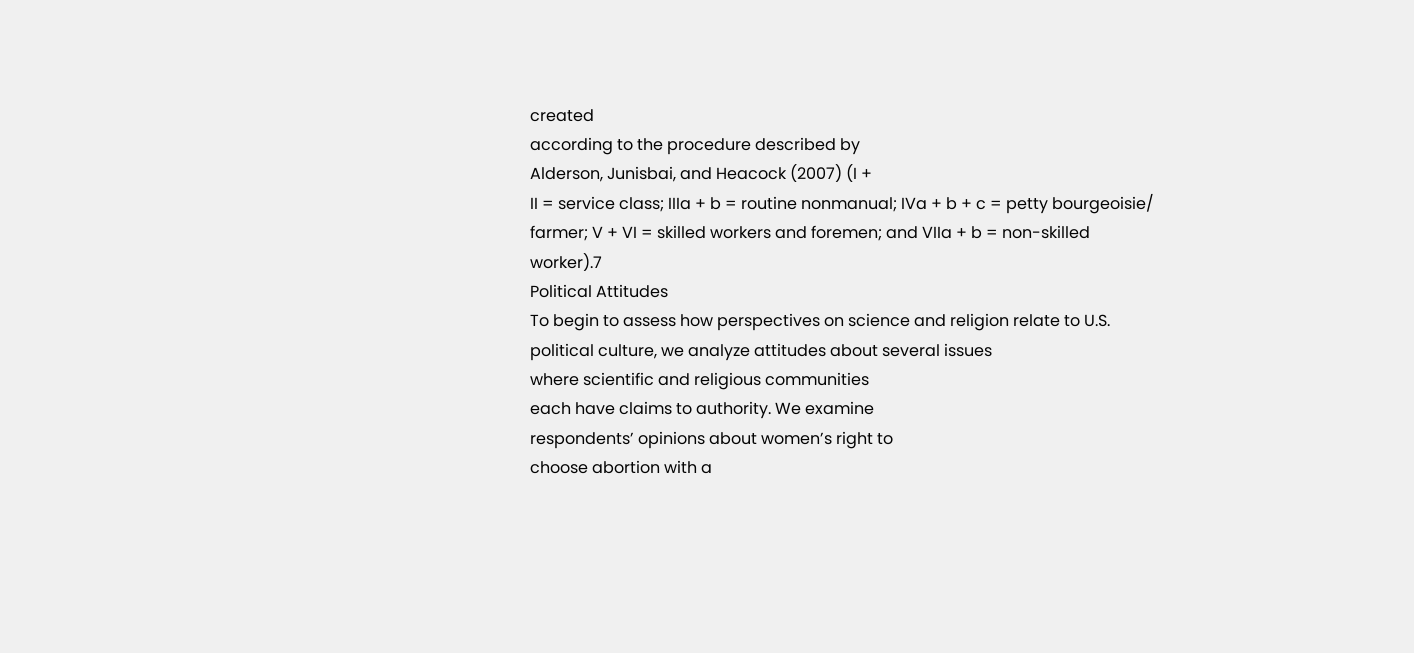created
according to the procedure described by
Alderson, Junisbai, and Heacock (2007) (I +
II = service class; IIIa + b = routine nonmanual; IVa + b + c = petty bourgeoisie/
farmer; V + VI = skilled workers and foremen; and VIIa + b = non-skilled worker).7
Political Attitudes
To begin to assess how perspectives on science and religion relate to U.S. political culture, we analyze attitudes about several issues
where scientific and religious communities
each have claims to authority. We examine
respondents’ opinions about women’s right to
choose abortion with a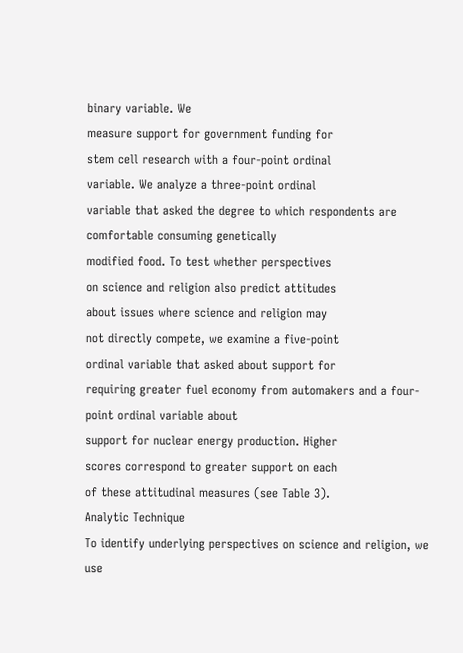binary variable. We
measure support for government funding for
stem cell research with a four-point ordinal
variable. We analyze a three-point ordinal
variable that asked the degree to which respondents are comfortable consuming genetically
modified food. To test whether perspectives
on science and religion also predict attitudes
about issues where science and religion may
not directly compete, we examine a five-point
ordinal variable that asked about support for
requiring greater fuel economy from automakers and a four-point ordinal variable about
support for nuclear energy production. Higher
scores correspond to greater support on each
of these attitudinal measures (see Table 3).
Analytic Technique
To identify underlying perspectives on science and religion, we use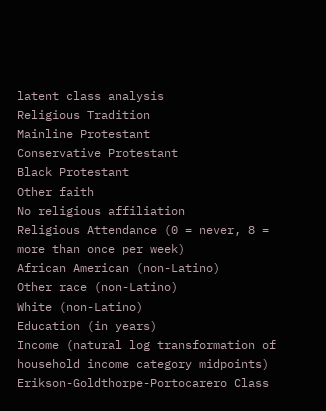latent class analysis
Religious Tradition
Mainline Protestant
Conservative Protestant
Black Protestant
Other faith
No religious affiliation
Religious Attendance (0 = never, 8 = more than once per week)
African American (non-Latino)
Other race (non-Latino)
White (non-Latino)
Education (in years)
Income (natural log transformation of household income category midpoints)
Erikson-Goldthorpe-Portocarero Class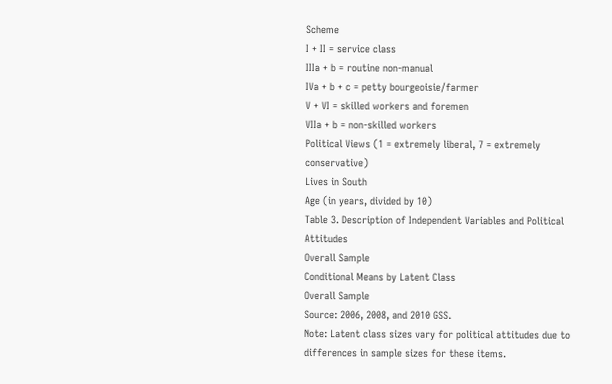Scheme
I + II = service class
IIIa + b = routine non-manual
IVa + b + c = petty bourgeoisie/farmer
V + VI = skilled workers and foremen
VIIa + b = non-skilled workers
Political Views (1 = extremely liberal, 7 = extremely conservative)
Lives in South
Age (in years, divided by 10)
Table 3. Description of Independent Variables and Political Attitudes
Overall Sample
Conditional Means by Latent Class
Overall Sample
Source: 2006, 2008, and 2010 GSS.
Note: Latent class sizes vary for political attitudes due to differences in sample sizes for these items.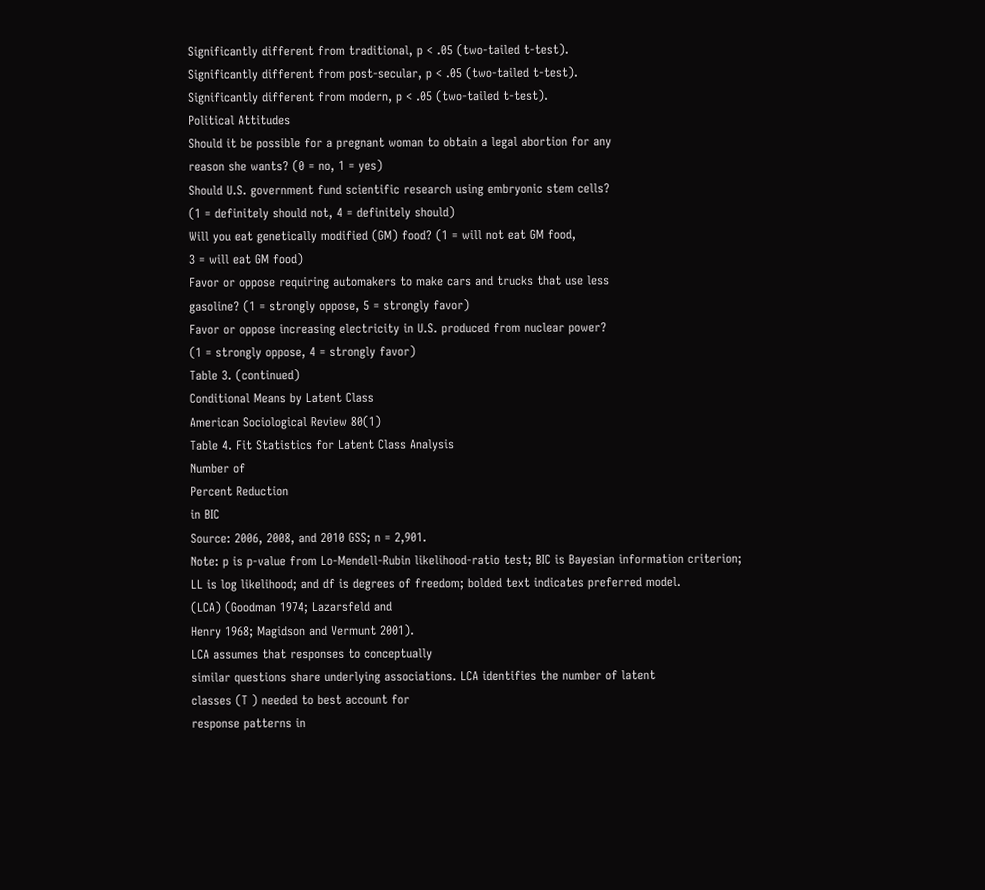Significantly different from traditional, p < .05 (two-tailed t-test).
Significantly different from post-secular, p < .05 (two-tailed t-test).
Significantly different from modern, p < .05 (two-tailed t-test).
Political Attitudes
Should it be possible for a pregnant woman to obtain a legal abortion for any
reason she wants? (0 = no, 1 = yes)
Should U.S. government fund scientific research using embryonic stem cells?
(1 = definitely should not, 4 = definitely should)
Will you eat genetically modified (GM) food? (1 = will not eat GM food,
3 = will eat GM food)
Favor or oppose requiring automakers to make cars and trucks that use less
gasoline? (1 = strongly oppose, 5 = strongly favor)
Favor or oppose increasing electricity in U.S. produced from nuclear power?
(1 = strongly oppose, 4 = strongly favor)
Table 3. (continued)
Conditional Means by Latent Class
American Sociological Review 80(1)
Table 4. Fit Statistics for Latent Class Analysis
Number of
Percent Reduction
in BIC
Source: 2006, 2008, and 2010 GSS; n = 2,901.
Note: p is p-value from Lo-Mendell-Rubin likelihood-ratio test; BIC is Bayesian information criterion;
LL is log likelihood; and df is degrees of freedom; bolded text indicates preferred model.
(LCA) (Goodman 1974; Lazarsfeld and
Henry 1968; Magidson and Vermunt 2001).
LCA assumes that responses to conceptually
similar questions share underlying associations. LCA identifies the number of latent
classes (T ) needed to best account for
response patterns in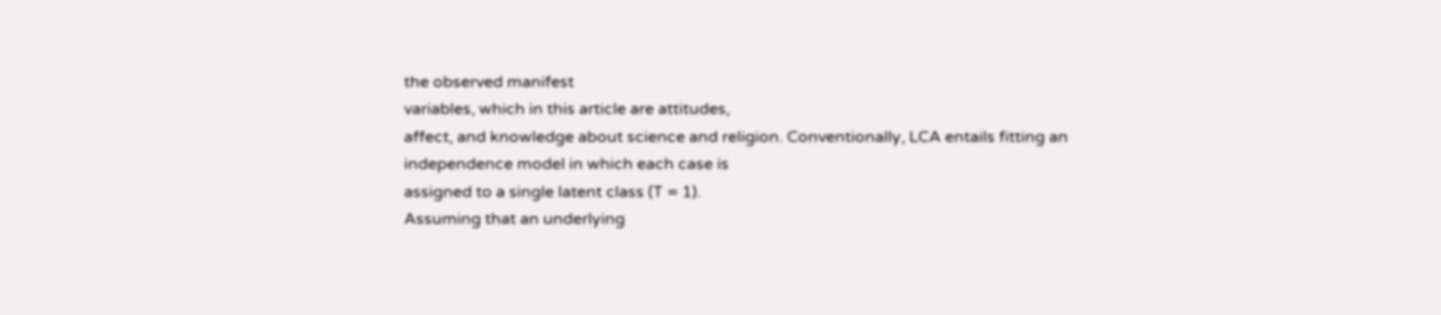the observed manifest
variables, which in this article are attitudes,
affect, and knowledge about science and religion. Conventionally, LCA entails fitting an
independence model in which each case is
assigned to a single latent class (T = 1).
Assuming that an underlying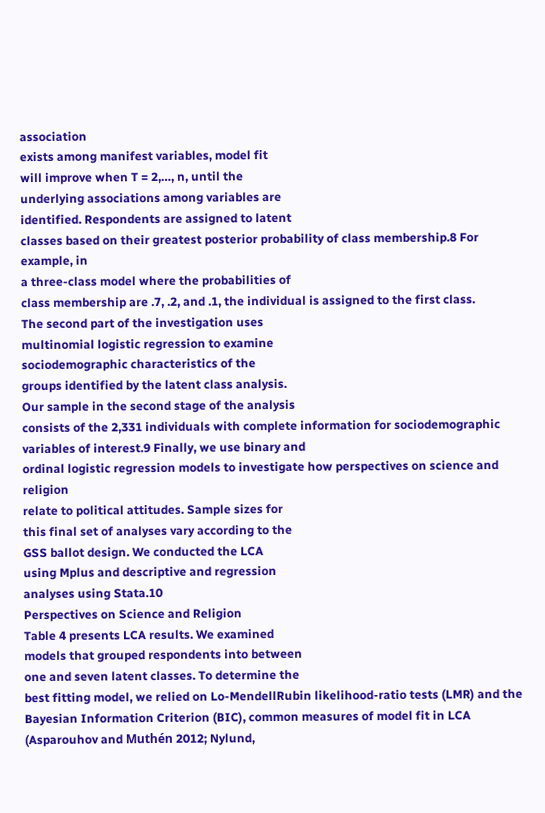association
exists among manifest variables, model fit
will improve when T = 2,…, n, until the
underlying associations among variables are
identified. Respondents are assigned to latent
classes based on their greatest posterior probability of class membership.8 For example, in
a three-class model where the probabilities of
class membership are .7, .2, and .1, the individual is assigned to the first class.
The second part of the investigation uses
multinomial logistic regression to examine
sociodemographic characteristics of the
groups identified by the latent class analysis.
Our sample in the second stage of the analysis
consists of the 2,331 individuals with complete information for sociodemographic variables of interest.9 Finally, we use binary and
ordinal logistic regression models to investigate how perspectives on science and religion
relate to political attitudes. Sample sizes for
this final set of analyses vary according to the
GSS ballot design. We conducted the LCA
using Mplus and descriptive and regression
analyses using Stata.10
Perspectives on Science and Religion
Table 4 presents LCA results. We examined
models that grouped respondents into between
one and seven latent classes. To determine the
best fitting model, we relied on Lo-MendellRubin likelihood-ratio tests (LMR) and the
Bayesian Information Criterion (BIC), common measures of model fit in LCA (Asparouhov and Muthén 2012; Nylund,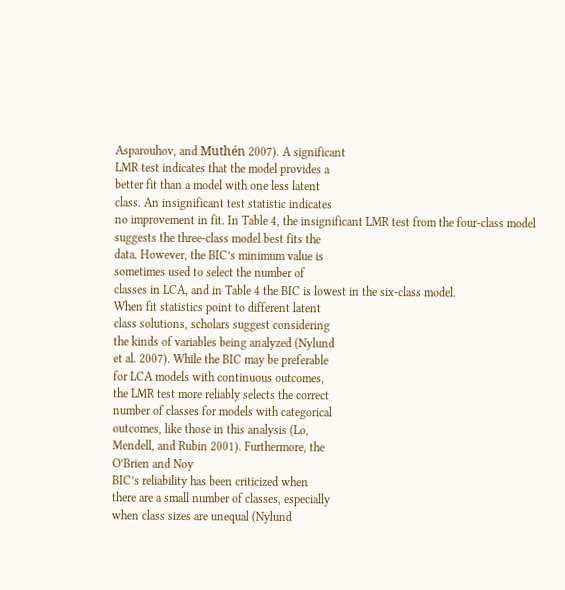Asparouhov, and Muthén 2007). A significant
LMR test indicates that the model provides a
better fit than a model with one less latent
class. An insignificant test statistic indicates
no improvement in fit. In Table 4, the insignificant LMR test from the four-class model
suggests the three-class model best fits the
data. However, the BIC’s minimum value is
sometimes used to select the number of
classes in LCA, and in Table 4 the BIC is lowest in the six-class model.
When fit statistics point to different latent
class solutions, scholars suggest considering
the kinds of variables being analyzed (Nylund
et al. 2007). While the BIC may be preferable
for LCA models with continuous outcomes,
the LMR test more reliably selects the correct
number of classes for models with categorical
outcomes, like those in this analysis (Lo,
Mendell, and Rubin 2001). Furthermore, the
O’Brien and Noy
BIC’s reliability has been criticized when
there are a small number of classes, especially
when class sizes are unequal (Nylund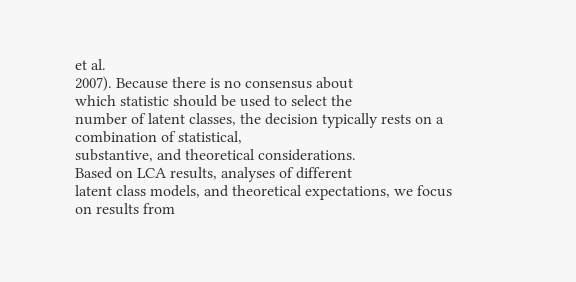et al.
2007). Because there is no consensus about
which statistic should be used to select the
number of latent classes, the decision typically rests on a combination of statistical,
substantive, and theoretical considerations.
Based on LCA results, analyses of different
latent class models, and theoretical expectations, we focus on results from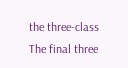the three-class
The final three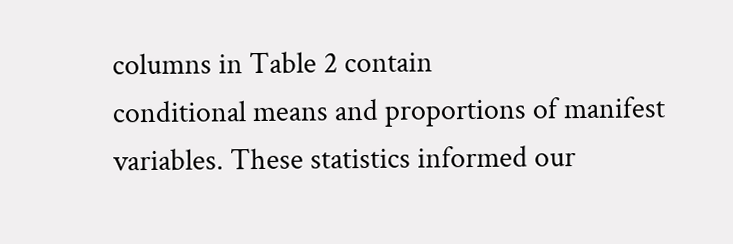columns in Table 2 contain
conditional means and proportions of manifest variables. These statistics informed our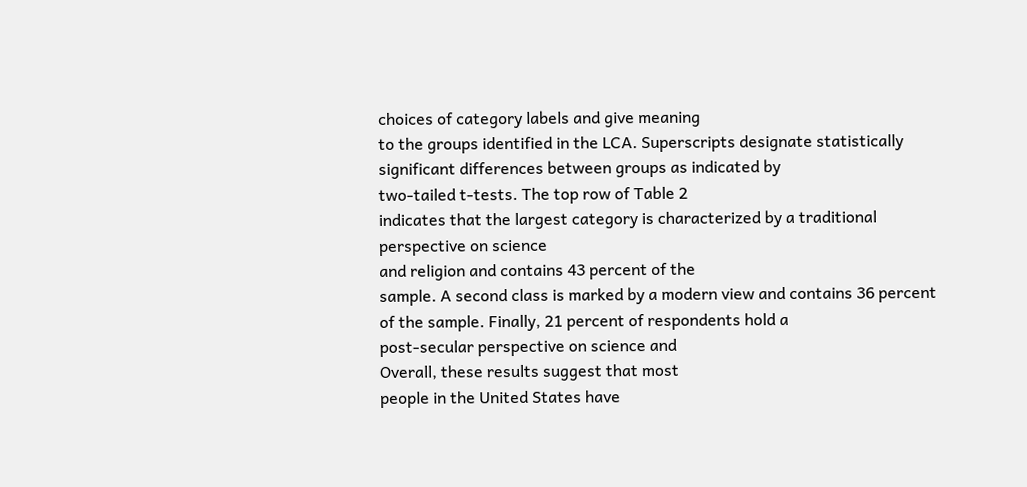choices of category labels and give meaning
to the groups identified in the LCA. Superscripts designate statistically significant differences between groups as indicated by
two-tailed t-tests. The top row of Table 2
indicates that the largest category is characterized by a traditional perspective on science
and religion and contains 43 percent of the
sample. A second class is marked by a modern view and contains 36 percent of the sample. Finally, 21 percent of respondents hold a
post-secular perspective on science and
Overall, these results suggest that most
people in the United States have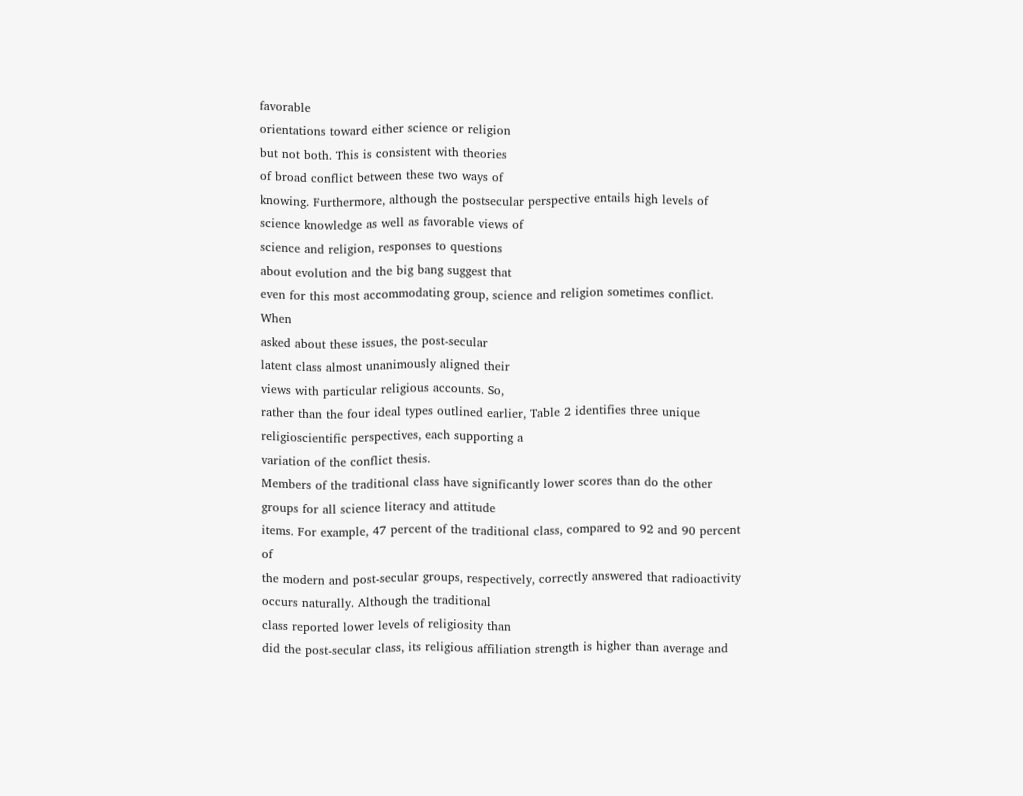favorable
orientations toward either science or religion
but not both. This is consistent with theories
of broad conflict between these two ways of
knowing. Furthermore, although the postsecular perspective entails high levels of science knowledge as well as favorable views of
science and religion, responses to questions
about evolution and the big bang suggest that
even for this most accommodating group, science and religion sometimes conflict. When
asked about these issues, the post-secular
latent class almost unanimously aligned their
views with particular religious accounts. So,
rather than the four ideal types outlined earlier, Table 2 identifies three unique religioscientific perspectives, each supporting a
variation of the conflict thesis.
Members of the traditional class have significantly lower scores than do the other
groups for all science literacy and attitude
items. For example, 47 percent of the traditional class, compared to 92 and 90 percent of
the modern and post-secular groups, respectively, correctly answered that radioactivity
occurs naturally. Although the traditional
class reported lower levels of religiosity than
did the post-secular class, its religious affiliation strength is higher than average and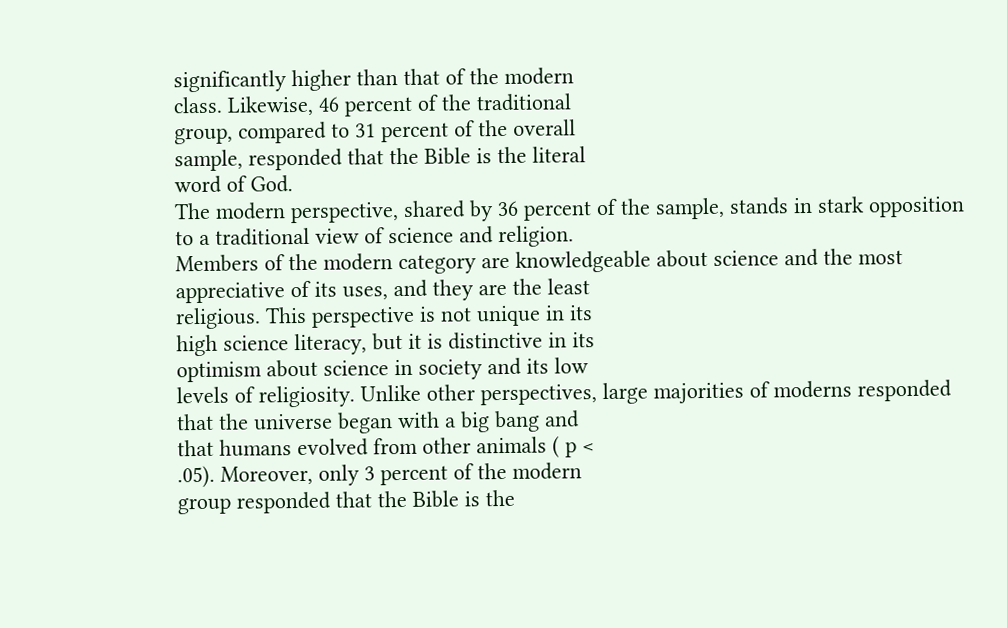significantly higher than that of the modern
class. Likewise, 46 percent of the traditional
group, compared to 31 percent of the overall
sample, responded that the Bible is the literal
word of God.
The modern perspective, shared by 36 percent of the sample, stands in stark opposition
to a traditional view of science and religion.
Members of the modern category are knowledgeable about science and the most appreciative of its uses, and they are the least
religious. This perspective is not unique in its
high science literacy, but it is distinctive in its
optimism about science in society and its low
levels of religiosity. Unlike other perspectives, large majorities of moderns responded
that the universe began with a big bang and
that humans evolved from other animals ( p <
.05). Moreover, only 3 percent of the modern
group responded that the Bible is the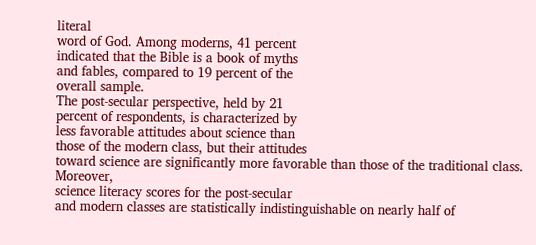literal
word of God. Among moderns, 41 percent
indicated that the Bible is a book of myths
and fables, compared to 19 percent of the
overall sample.
The post-secular perspective, held by 21
percent of respondents, is characterized by
less favorable attitudes about science than
those of the modern class, but their attitudes
toward science are significantly more favorable than those of the traditional class. Moreover,
science literacy scores for the post-secular
and modern classes are statistically indistinguishable on nearly half of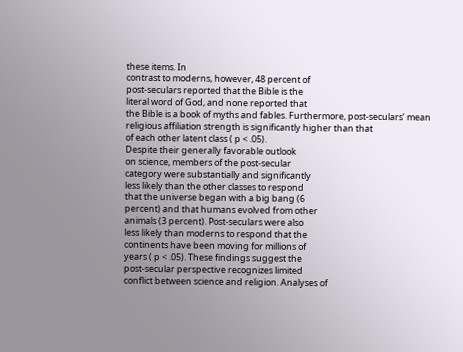these items. In
contrast to moderns, however, 48 percent of
post-seculars reported that the Bible is the
literal word of God, and none reported that
the Bible is a book of myths and fables. Furthermore, post-seculars’ mean religious affiliation strength is significantly higher than that
of each other latent class ( p < .05).
Despite their generally favorable outlook
on science, members of the post-secular
category were substantially and significantly
less likely than the other classes to respond
that the universe began with a big bang (6
percent) and that humans evolved from other
animals (3 percent). Post-seculars were also
less likely than moderns to respond that the
continents have been moving for millions of
years ( p < .05). These findings suggest the
post-secular perspective recognizes limited
conflict between science and religion. Analyses of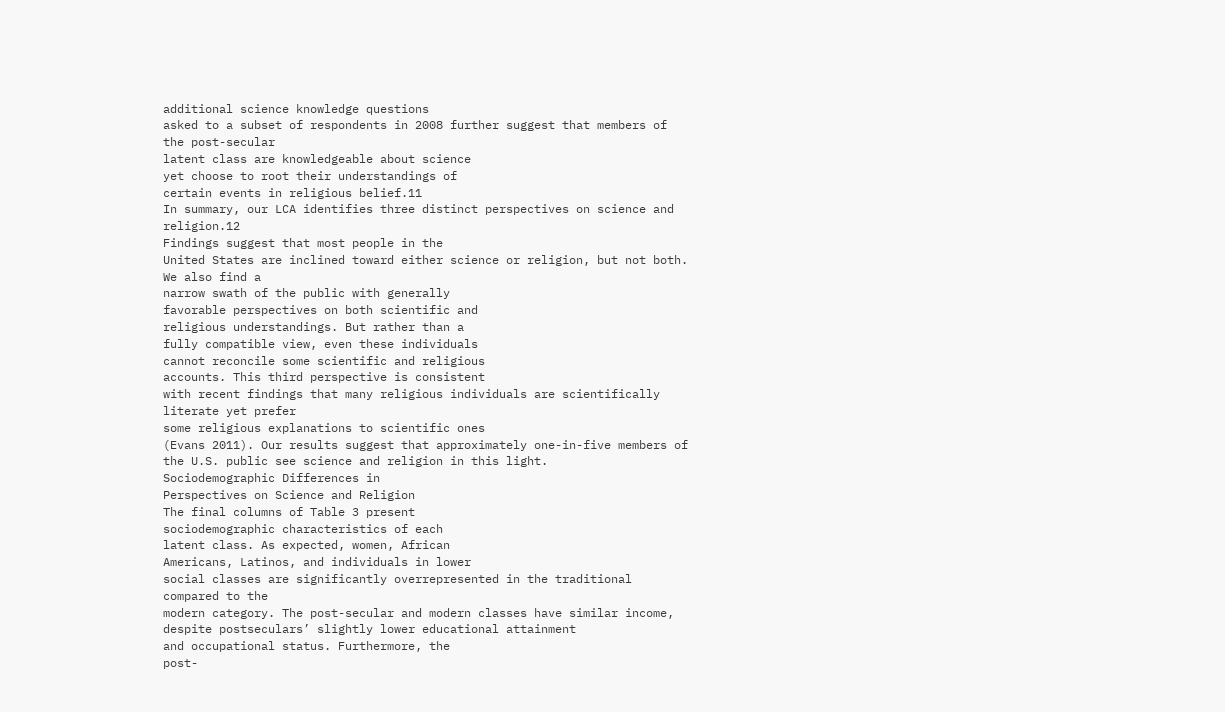additional science knowledge questions
asked to a subset of respondents in 2008 further suggest that members of the post-secular
latent class are knowledgeable about science
yet choose to root their understandings of
certain events in religious belief.11
In summary, our LCA identifies three distinct perspectives on science and religion.12
Findings suggest that most people in the
United States are inclined toward either science or religion, but not both. We also find a
narrow swath of the public with generally
favorable perspectives on both scientific and
religious understandings. But rather than a
fully compatible view, even these individuals
cannot reconcile some scientific and religious
accounts. This third perspective is consistent
with recent findings that many religious individuals are scientifically literate yet prefer
some religious explanations to scientific ones
(Evans 2011). Our results suggest that approximately one-in-five members of the U.S. public see science and religion in this light.
Sociodemographic Differences in
Perspectives on Science and Religion
The final columns of Table 3 present
sociodemographic characteristics of each
latent class. As expected, women, African
Americans, Latinos, and individuals in lower
social classes are significantly overrepresented in the traditional compared to the
modern category. The post-secular and modern classes have similar income, despite postseculars’ slightly lower educational attainment
and occupational status. Furthermore, the
post-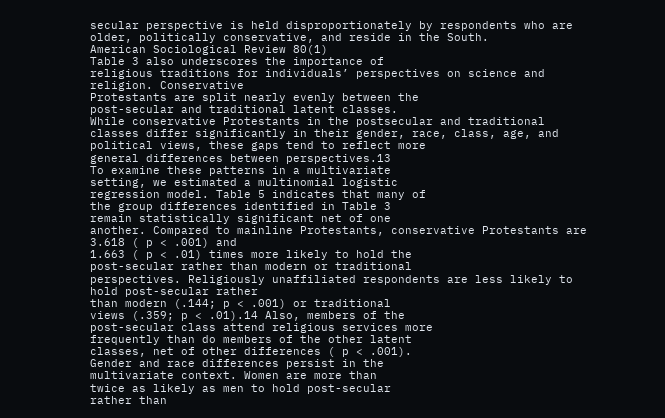secular perspective is held disproportionately by respondents who are older, politically conservative, and reside in the South.
American Sociological Review 80(1)
Table 3 also underscores the importance of
religious traditions for individuals’ perspectives on science and religion. Conservative
Protestants are split nearly evenly between the
post-secular and traditional latent classes.
While conservative Protestants in the postsecular and traditional classes differ significantly in their gender, race, class, age, and
political views, these gaps tend to reflect more
general differences between perspectives.13
To examine these patterns in a multivariate
setting, we estimated a multinomial logistic
regression model. Table 5 indicates that many of
the group differences identified in Table 3
remain statistically significant net of one
another. Compared to mainline Protestants, conservative Protestants are 3.618 ( p < .001) and
1.663 ( p < .01) times more likely to hold the
post-secular rather than modern or traditional
perspectives. Religiously unaffiliated respondents are less likely to hold post-secular rather
than modern (.144; p < .001) or traditional
views (.359; p < .01).14 Also, members of the
post-secular class attend religious services more
frequently than do members of the other latent
classes, net of other differences ( p < .001).
Gender and race differences persist in the
multivariate context. Women are more than
twice as likely as men to hold post-secular
rather than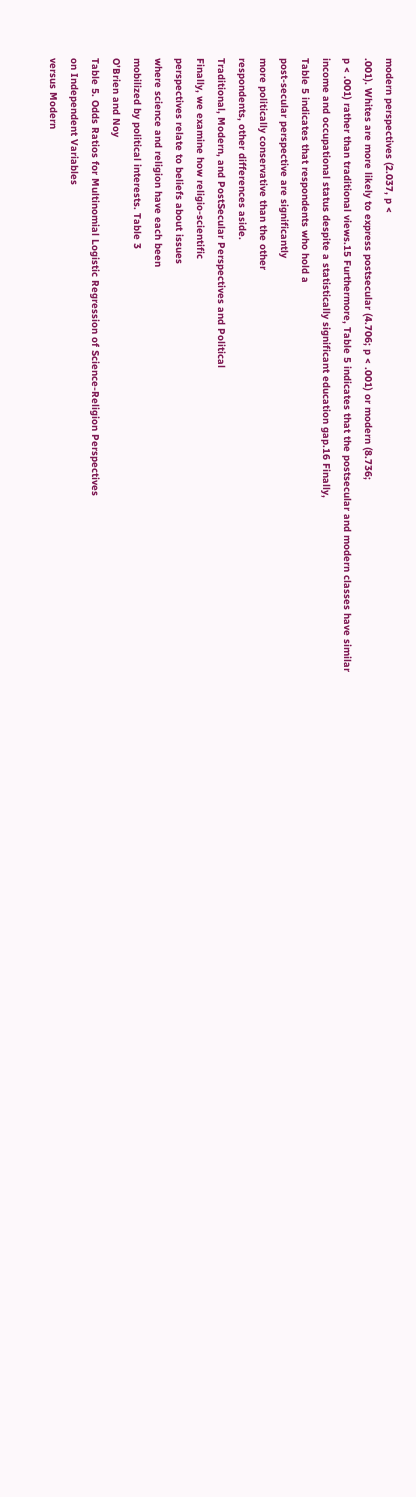modern perspectives (2.037, p <
.001). Whites are more likely to express postsecular (4.706; p < .001) or modern (8.736;
p < .001) rather than traditional views.15 Furthermore, Table 5 indicates that the postsecular and modern classes have similar
income and occupational status despite a statistically significant education gap.16 Finally,
Table 5 indicates that respondents who hold a
post-secular perspective are significantly
more politically conservative than the other
respondents, other differences aside.
Traditional, Modern, and PostSecular Perspectives and Political
Finally, we examine how religio-scientific
perspectives relate to beliefs about issues
where science and religion have each been
mobilized by political interests. Table 3
O’Brien and Noy
Table 5. Odds Ratios for Multinomial Logistic Regression of Science-Religion Perspectives
on Independent Variables
versus Modern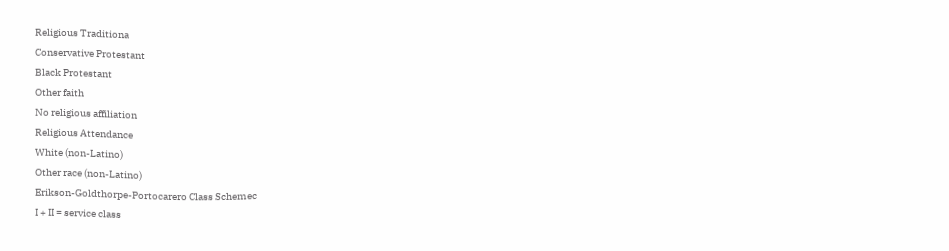Religious Traditiona
Conservative Protestant
Black Protestant
Other faith
No religious affiliation
Religious Attendance
White (non-Latino)
Other race (non-Latino)
Erikson-Goldthorpe-Portocarero Class Schemec
I + II = service class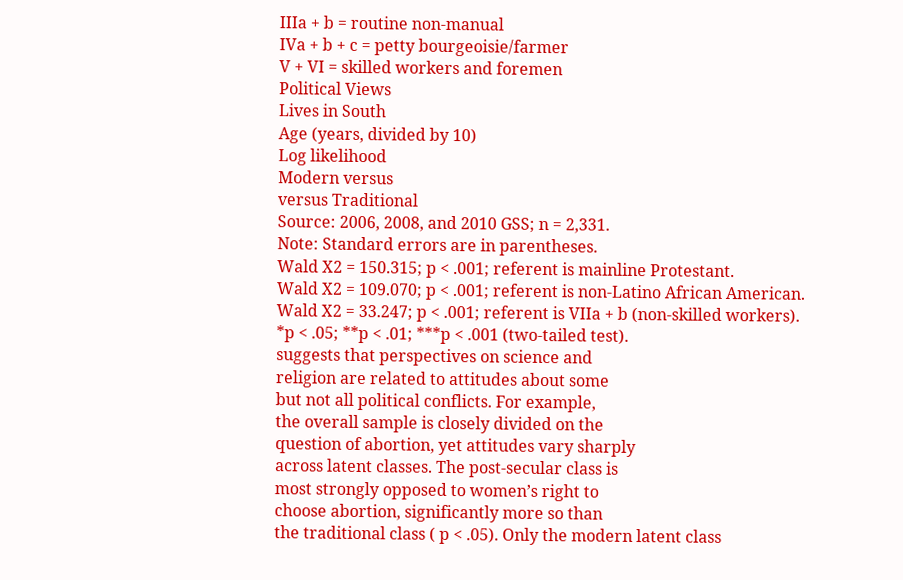IIIa + b = routine non-manual
IVa + b + c = petty bourgeoisie/farmer
V + VI = skilled workers and foremen
Political Views
Lives in South
Age (years, divided by 10)
Log likelihood
Modern versus
versus Traditional
Source: 2006, 2008, and 2010 GSS; n = 2,331.
Note: Standard errors are in parentheses.
Wald X2 = 150.315; p < .001; referent is mainline Protestant.
Wald X2 = 109.070; p < .001; referent is non-Latino African American.
Wald X2 = 33.247; p < .001; referent is VIIa + b (non-skilled workers).
*p < .05; **p < .01; ***p < .001 (two-tailed test).
suggests that perspectives on science and
religion are related to attitudes about some
but not all political conflicts. For example,
the overall sample is closely divided on the
question of abortion, yet attitudes vary sharply
across latent classes. The post-secular class is
most strongly opposed to women’s right to
choose abortion, significantly more so than
the traditional class ( p < .05). Only the modern latent class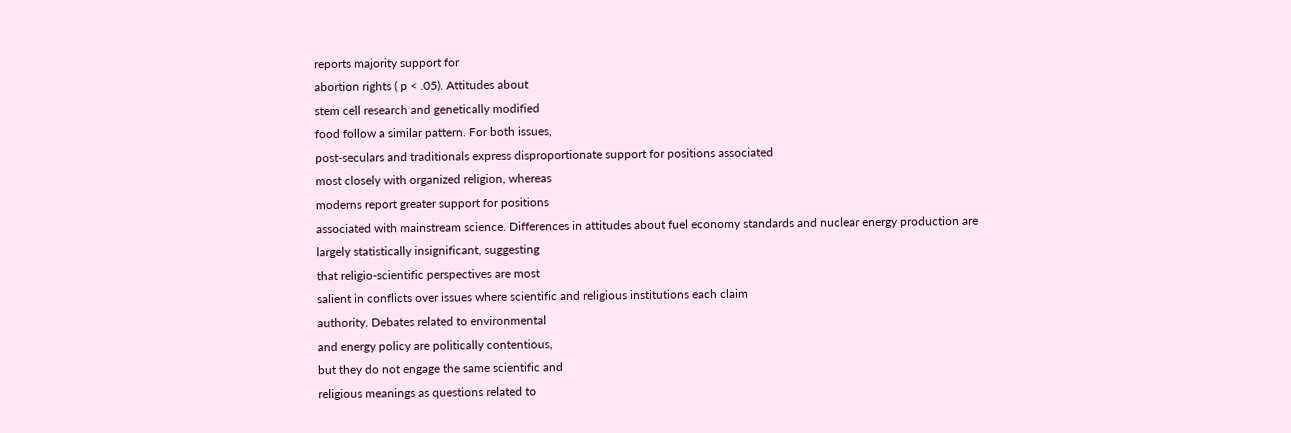reports majority support for
abortion rights ( p < .05). Attitudes about
stem cell research and genetically modified
food follow a similar pattern. For both issues,
post-seculars and traditionals express disproportionate support for positions associated
most closely with organized religion, whereas
moderns report greater support for positions
associated with mainstream science. Differences in attitudes about fuel economy standards and nuclear energy production are
largely statistically insignificant, suggesting
that religio-scientific perspectives are most
salient in conflicts over issues where scientific and religious institutions each claim
authority. Debates related to environmental
and energy policy are politically contentious,
but they do not engage the same scientific and
religious meanings as questions related to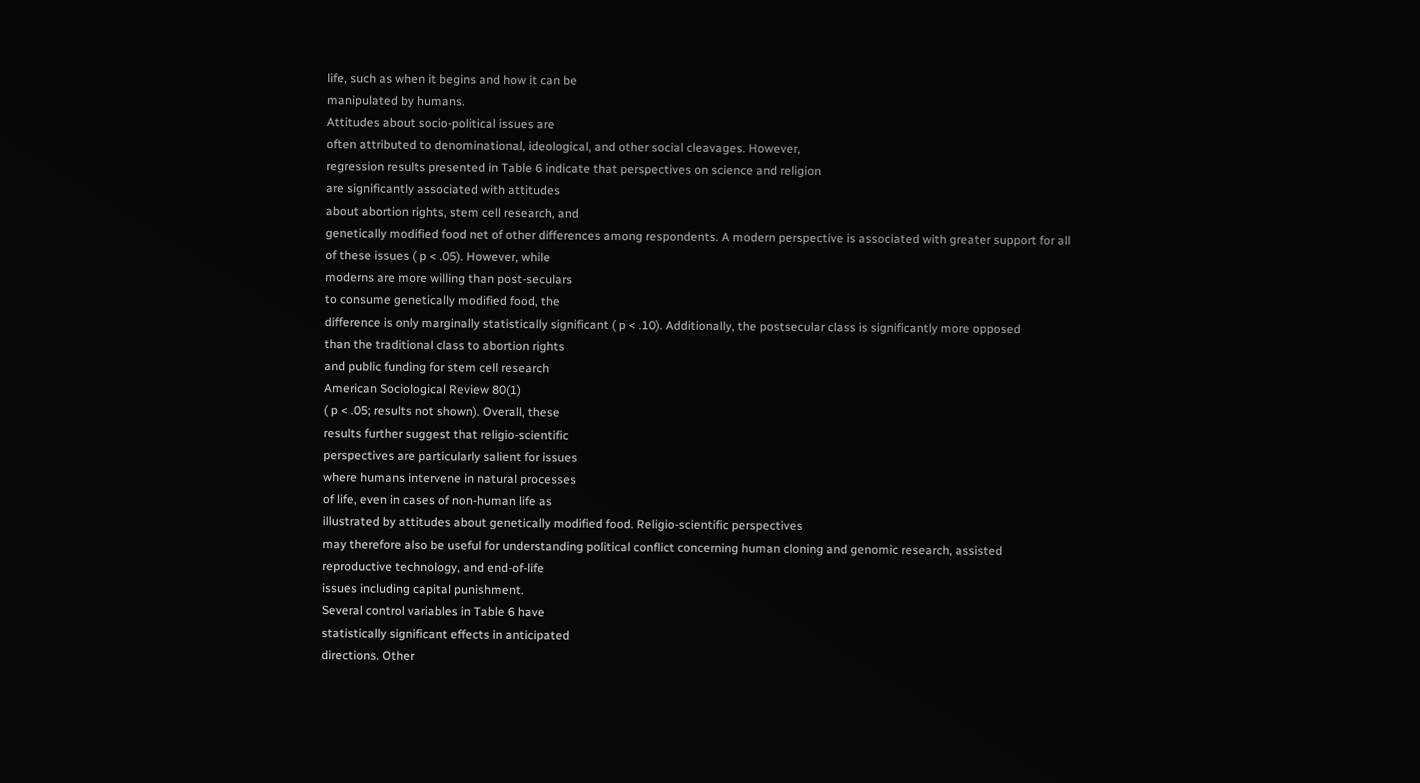life, such as when it begins and how it can be
manipulated by humans.
Attitudes about socio-political issues are
often attributed to denominational, ideological, and other social cleavages. However,
regression results presented in Table 6 indicate that perspectives on science and religion
are significantly associated with attitudes
about abortion rights, stem cell research, and
genetically modified food net of other differences among respondents. A modern perspective is associated with greater support for all
of these issues ( p < .05). However, while
moderns are more willing than post-seculars
to consume genetically modified food, the
difference is only marginally statistically significant ( p < .10). Additionally, the postsecular class is significantly more opposed
than the traditional class to abortion rights
and public funding for stem cell research
American Sociological Review 80(1)
( p < .05; results not shown). Overall, these
results further suggest that religio-scientific
perspectives are particularly salient for issues
where humans intervene in natural processes
of life, even in cases of non-human life as
illustrated by attitudes about genetically modified food. Religio-scientific perspectives
may therefore also be useful for understanding political conflict concerning human cloning and genomic research, assisted
reproductive technology, and end-of-life
issues including capital punishment.
Several control variables in Table 6 have
statistically significant effects in anticipated
directions. Other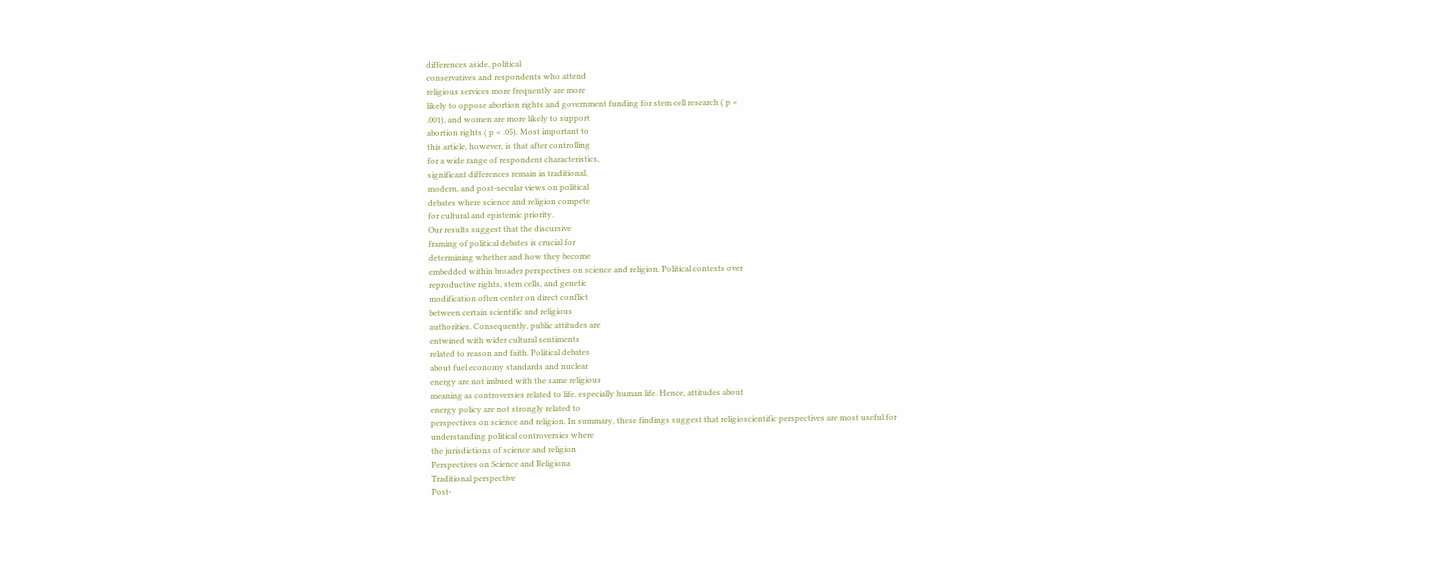differences aside, political
conservatives and respondents who attend
religious services more frequently are more
likely to oppose abortion rights and government funding for stem cell research ( p <
.001), and women are more likely to support
abortion rights ( p < .05). Most important to
this article, however, is that after controlling
for a wide range of respondent characteristics,
significant differences remain in traditional,
modern, and post-secular views on political
debates where science and religion compete
for cultural and epistemic priority.
Our results suggest that the discursive
framing of political debates is crucial for
determining whether and how they become
embedded within broader perspectives on science and religion. Political contests over
reproductive rights, stem cells, and genetic
modification often center on direct conflict
between certain scientific and religious
authorities. Consequently, public attitudes are
entwined with wider cultural sentiments
related to reason and faith. Political debates
about fuel economy standards and nuclear
energy are not imbued with the same religious
meaning as controversies related to life, especially human life. Hence, attitudes about
energy policy are not strongly related to
perspectives on science and religion. In summary, these findings suggest that religioscientific perspectives are most useful for
understanding political controversies where
the jurisdictions of science and religion
Perspectives on Science and Religiona
Traditional perspective
Post-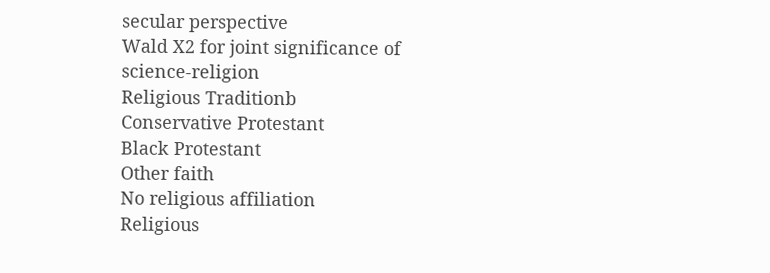secular perspective
Wald X2 for joint significance of science-religion
Religious Traditionb
Conservative Protestant
Black Protestant
Other faith
No religious affiliation
Religious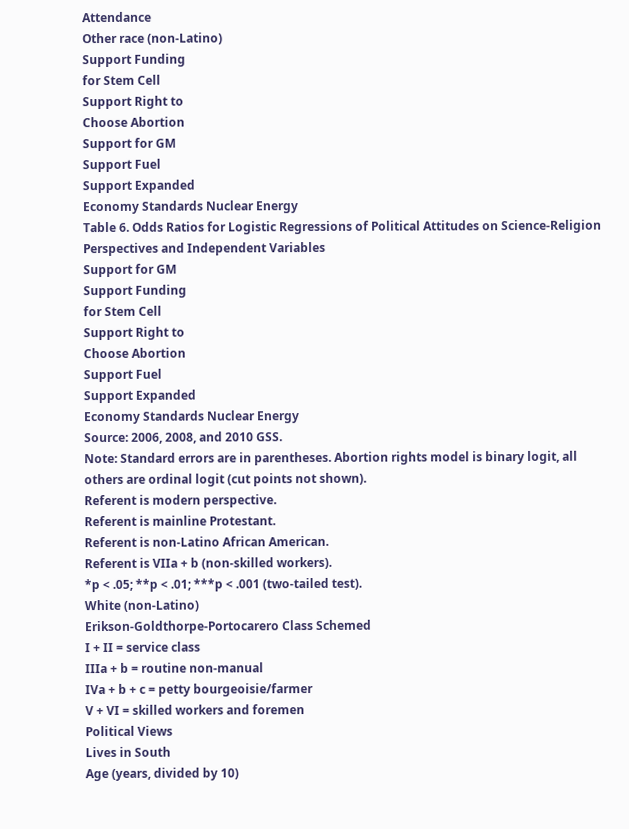Attendance
Other race (non-Latino)
Support Funding
for Stem Cell
Support Right to
Choose Abortion
Support for GM
Support Fuel
Support Expanded
Economy Standards Nuclear Energy
Table 6. Odds Ratios for Logistic Regressions of Political Attitudes on Science-Religion Perspectives and Independent Variables
Support for GM
Support Funding
for Stem Cell
Support Right to
Choose Abortion
Support Fuel
Support Expanded
Economy Standards Nuclear Energy
Source: 2006, 2008, and 2010 GSS.
Note: Standard errors are in parentheses. Abortion rights model is binary logit, all others are ordinal logit (cut points not shown).
Referent is modern perspective.
Referent is mainline Protestant.
Referent is non-Latino African American.
Referent is VIIa + b (non-skilled workers).
*p < .05; **p < .01; ***p < .001 (two-tailed test).
White (non-Latino)
Erikson-Goldthorpe-Portocarero Class Schemed
I + II = service class
IIIa + b = routine non-manual
IVa + b + c = petty bourgeoisie/farmer
V + VI = skilled workers and foremen
Political Views
Lives in South
Age (years, divided by 10)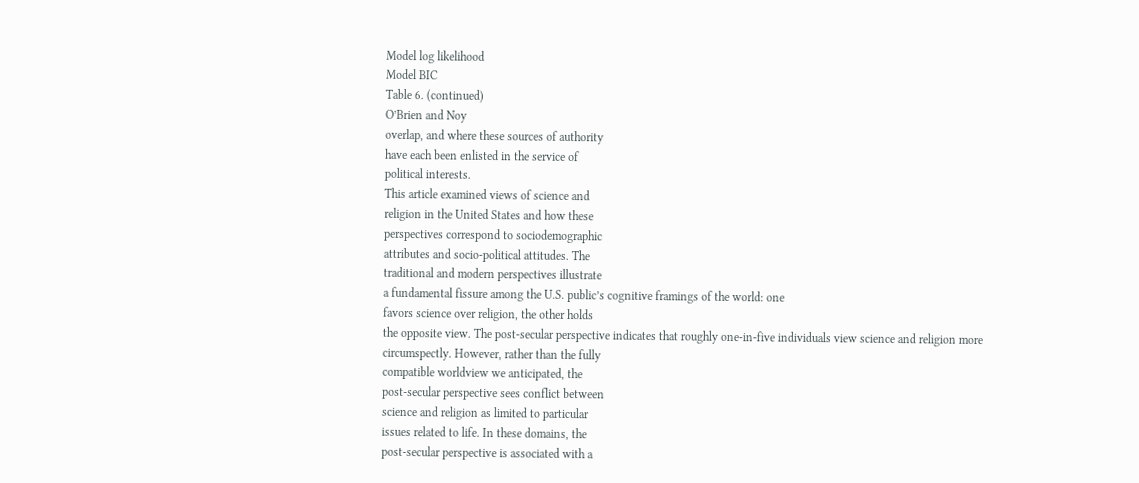Model log likelihood
Model BIC
Table 6. (continued)
O’Brien and Noy
overlap, and where these sources of authority
have each been enlisted in the service of
political interests.
This article examined views of science and
religion in the United States and how these
perspectives correspond to sociodemographic
attributes and socio-political attitudes. The
traditional and modern perspectives illustrate
a fundamental fissure among the U.S. public’s cognitive framings of the world: one
favors science over religion, the other holds
the opposite view. The post-secular perspective indicates that roughly one-in-five individuals view science and religion more
circumspectly. However, rather than the fully
compatible worldview we anticipated, the
post-secular perspective sees conflict between
science and religion as limited to particular
issues related to life. In these domains, the
post-secular perspective is associated with a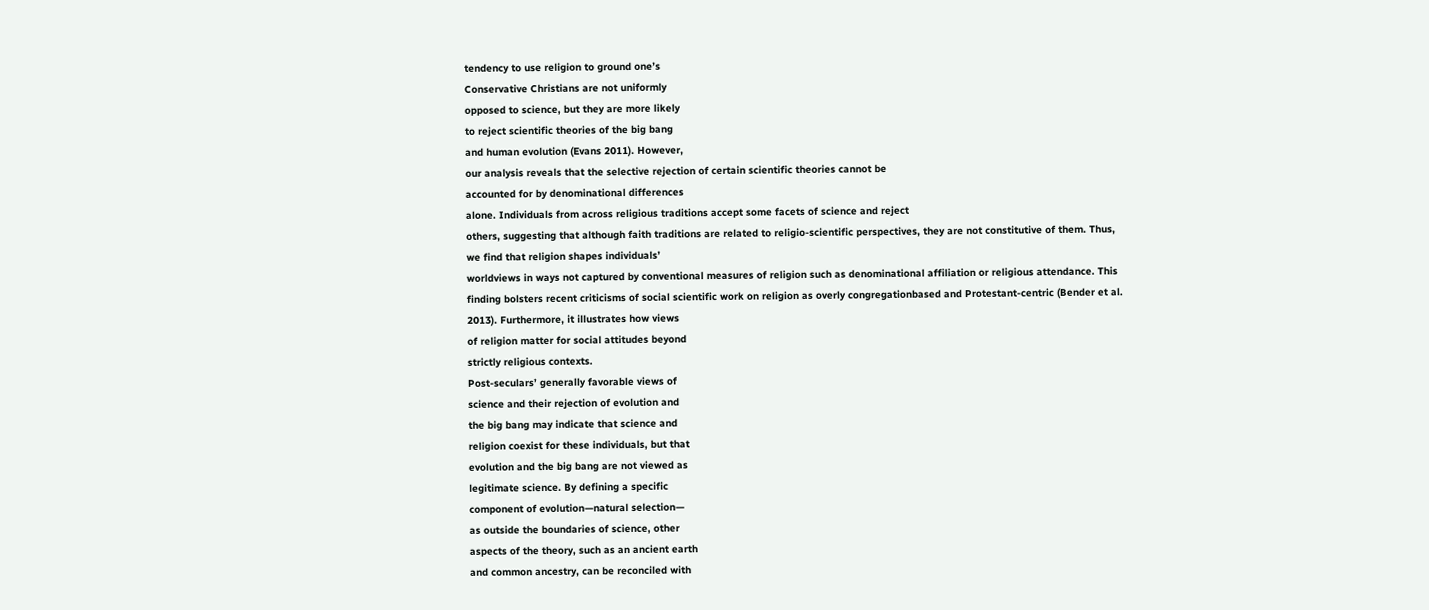tendency to use religion to ground one’s
Conservative Christians are not uniformly
opposed to science, but they are more likely
to reject scientific theories of the big bang
and human evolution (Evans 2011). However,
our analysis reveals that the selective rejection of certain scientific theories cannot be
accounted for by denominational differences
alone. Individuals from across religious traditions accept some facets of science and reject
others, suggesting that although faith traditions are related to religio-scientific perspectives, they are not constitutive of them. Thus,
we find that religion shapes individuals’
worldviews in ways not captured by conventional measures of religion such as denominational affiliation or religious attendance. This
finding bolsters recent criticisms of social scientific work on religion as overly congregationbased and Protestant-centric (Bender et al.
2013). Furthermore, it illustrates how views
of religion matter for social attitudes beyond
strictly religious contexts.
Post-seculars’ generally favorable views of
science and their rejection of evolution and
the big bang may indicate that science and
religion coexist for these individuals, but that
evolution and the big bang are not viewed as
legitimate science. By defining a specific
component of evolution—natural selection—
as outside the boundaries of science, other
aspects of the theory, such as an ancient earth
and common ancestry, can be reconciled with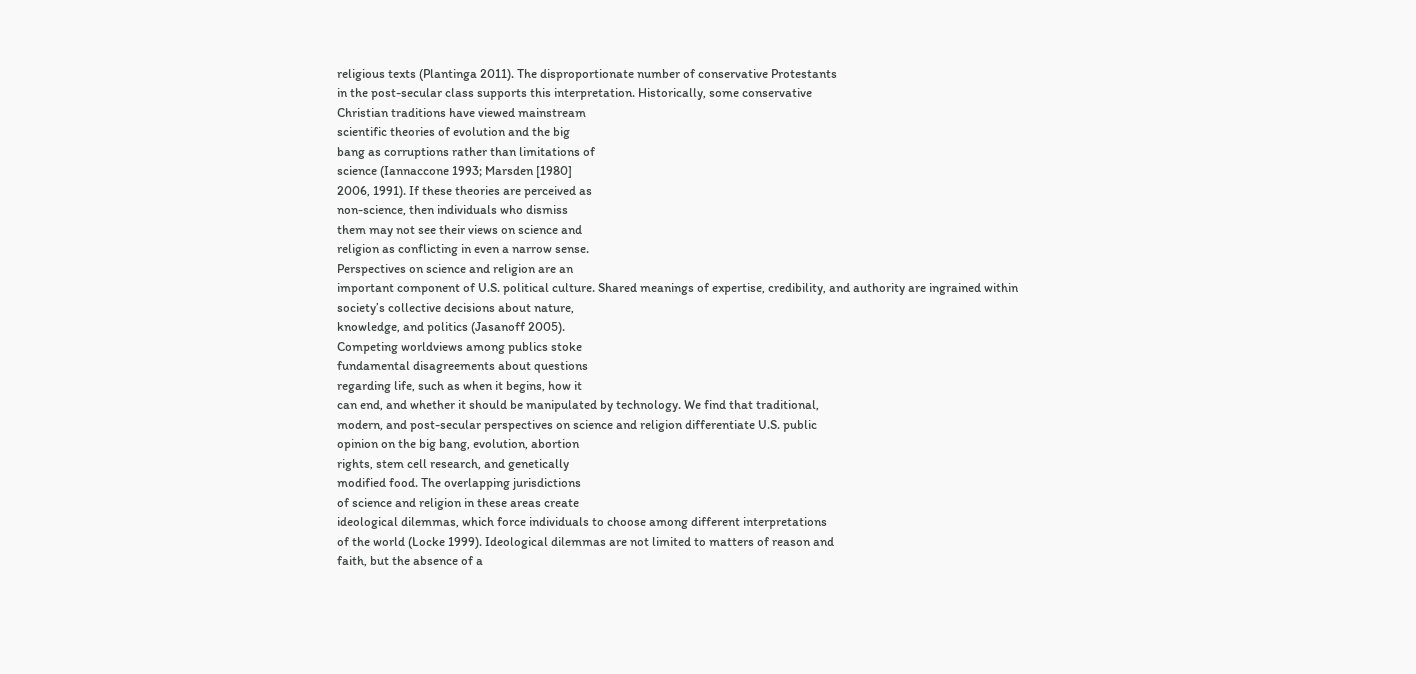religious texts (Plantinga 2011). The disproportionate number of conservative Protestants
in the post-secular class supports this interpretation. Historically, some conservative
Christian traditions have viewed mainstream
scientific theories of evolution and the big
bang as corruptions rather than limitations of
science (Iannaccone 1993; Marsden [1980]
2006, 1991). If these theories are perceived as
non-science, then individuals who dismiss
them may not see their views on science and
religion as conflicting in even a narrow sense.
Perspectives on science and religion are an
important component of U.S. political culture. Shared meanings of expertise, credibility, and authority are ingrained within
society’s collective decisions about nature,
knowledge, and politics (Jasanoff 2005).
Competing worldviews among publics stoke
fundamental disagreements about questions
regarding life, such as when it begins, how it
can end, and whether it should be manipulated by technology. We find that traditional,
modern, and post-secular perspectives on science and religion differentiate U.S. public
opinion on the big bang, evolution, abortion
rights, stem cell research, and genetically
modified food. The overlapping jurisdictions
of science and religion in these areas create
ideological dilemmas, which force individuals to choose among different interpretations
of the world (Locke 1999). Ideological dilemmas are not limited to matters of reason and
faith, but the absence of a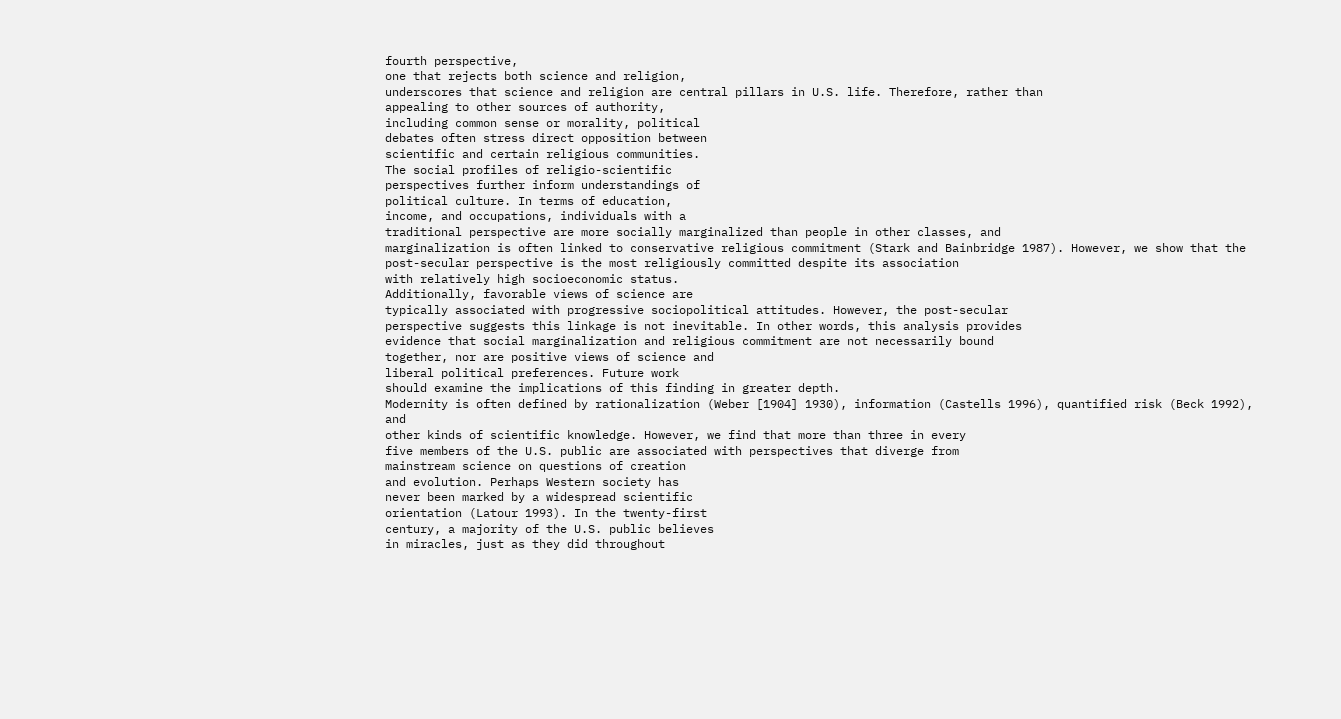fourth perspective,
one that rejects both science and religion,
underscores that science and religion are central pillars in U.S. life. Therefore, rather than
appealing to other sources of authority,
including common sense or morality, political
debates often stress direct opposition between
scientific and certain religious communities.
The social profiles of religio-scientific
perspectives further inform understandings of
political culture. In terms of education,
income, and occupations, individuals with a
traditional perspective are more socially marginalized than people in other classes, and
marginalization is often linked to conservative religious commitment (Stark and Bainbridge 1987). However, we show that the
post-secular perspective is the most religiously committed despite its association
with relatively high socioeconomic status.
Additionally, favorable views of science are
typically associated with progressive sociopolitical attitudes. However, the post-secular
perspective suggests this linkage is not inevitable. In other words, this analysis provides
evidence that social marginalization and religious commitment are not necessarily bound
together, nor are positive views of science and
liberal political preferences. Future work
should examine the implications of this finding in greater depth.
Modernity is often defined by rationalization (Weber [1904] 1930), information (Castells 1996), quantified risk (Beck 1992), and
other kinds of scientific knowledge. However, we find that more than three in every
five members of the U.S. public are associated with perspectives that diverge from
mainstream science on questions of creation
and evolution. Perhaps Western society has
never been marked by a widespread scientific
orientation (Latour 1993). In the twenty-first
century, a majority of the U.S. public believes
in miracles, just as they did throughout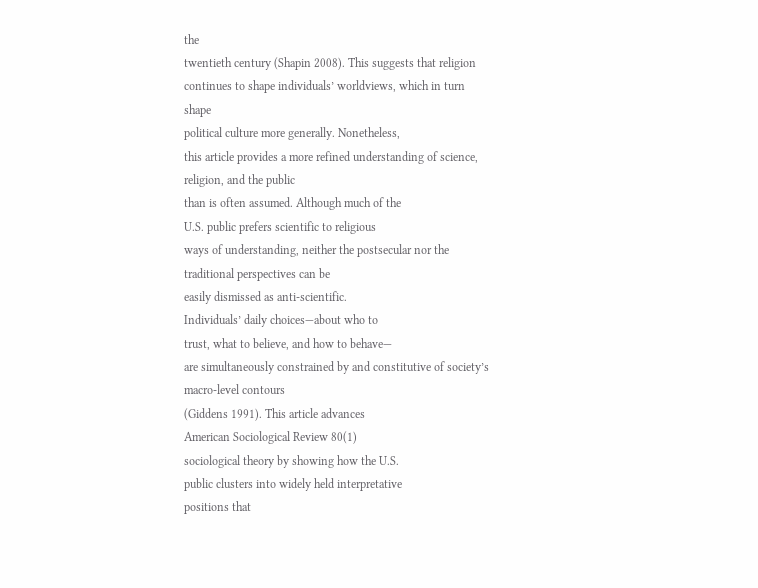the
twentieth century (Shapin 2008). This suggests that religion continues to shape individuals’ worldviews, which in turn shape
political culture more generally. Nonetheless,
this article provides a more refined understanding of science, religion, and the public
than is often assumed. Although much of the
U.S. public prefers scientific to religious
ways of understanding, neither the postsecular nor the traditional perspectives can be
easily dismissed as anti-scientific.
Individuals’ daily choices—about who to
trust, what to believe, and how to behave—
are simultaneously constrained by and constitutive of society’s macro-level contours
(Giddens 1991). This article advances
American Sociological Review 80(1)
sociological theory by showing how the U.S.
public clusters into widely held interpretative
positions that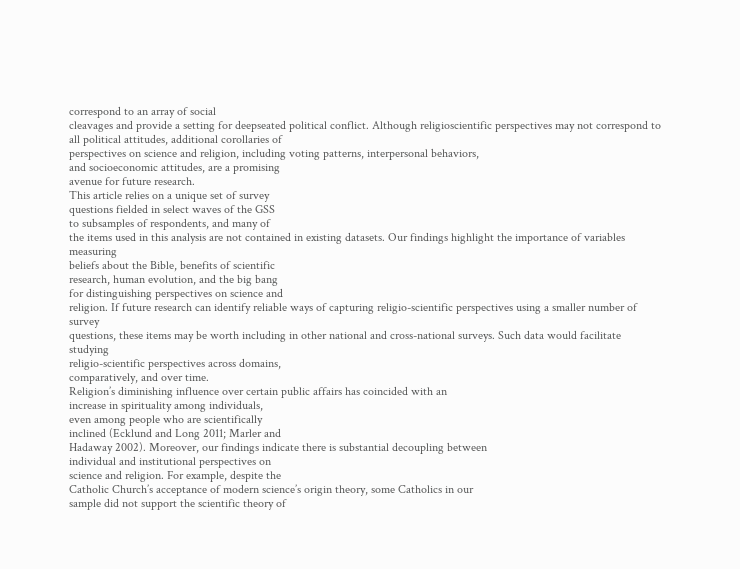correspond to an array of social
cleavages and provide a setting for deepseated political conflict. Although religioscientific perspectives may not correspond to
all political attitudes, additional corollaries of
perspectives on science and religion, including voting patterns, interpersonal behaviors,
and socioeconomic attitudes, are a promising
avenue for future research.
This article relies on a unique set of survey
questions fielded in select waves of the GSS
to subsamples of respondents, and many of
the items used in this analysis are not contained in existing datasets. Our findings highlight the importance of variables measuring
beliefs about the Bible, benefits of scientific
research, human evolution, and the big bang
for distinguishing perspectives on science and
religion. If future research can identify reliable ways of capturing religio-scientific perspectives using a smaller number of survey
questions, these items may be worth including in other national and cross-national surveys. Such data would facilitate studying
religio-scientific perspectives across domains,
comparatively, and over time.
Religion’s diminishing influence over certain public affairs has coincided with an
increase in spirituality among individuals,
even among people who are scientifically
inclined (Ecklund and Long 2011; Marler and
Hadaway 2002). Moreover, our findings indicate there is substantial decoupling between
individual and institutional perspectives on
science and religion. For example, despite the
Catholic Church’s acceptance of modern science’s origin theory, some Catholics in our
sample did not support the scientific theory of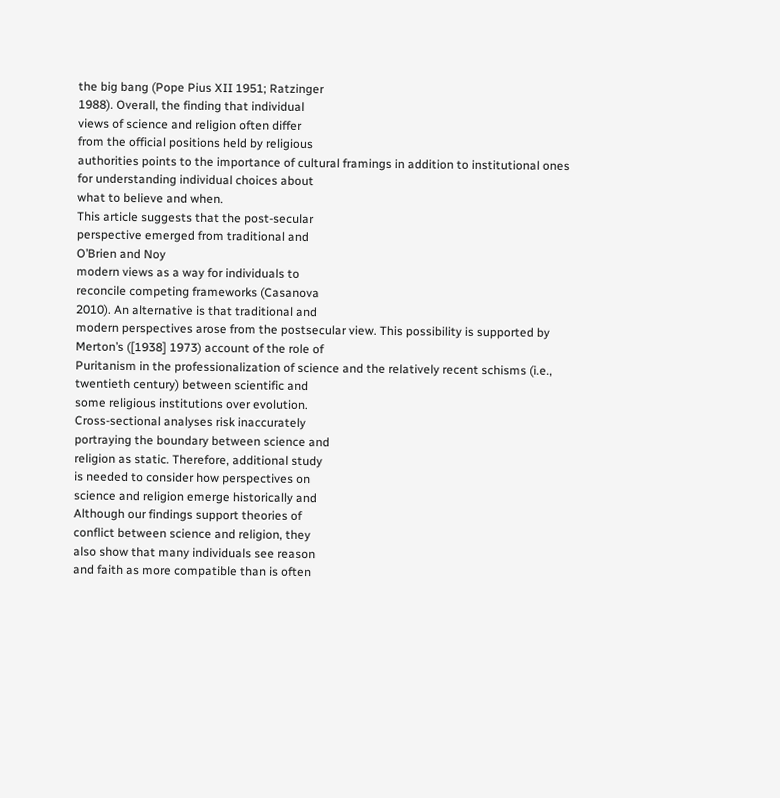the big bang (Pope Pius XII 1951; Ratzinger
1988). Overall, the finding that individual
views of science and religion often differ
from the official positions held by religious
authorities points to the importance of cultural framings in addition to institutional ones
for understanding individual choices about
what to believe and when.
This article suggests that the post-secular
perspective emerged from traditional and
O’Brien and Noy
modern views as a way for individuals to
reconcile competing frameworks (Casanova
2010). An alternative is that traditional and
modern perspectives arose from the postsecular view. This possibility is supported by
Merton’s ([1938] 1973) account of the role of
Puritanism in the professionalization of science and the relatively recent schisms (i.e.,
twentieth century) between scientific and
some religious institutions over evolution.
Cross-sectional analyses risk inaccurately
portraying the boundary between science and
religion as static. Therefore, additional study
is needed to consider how perspectives on
science and religion emerge historically and
Although our findings support theories of
conflict between science and religion, they
also show that many individuals see reason
and faith as more compatible than is often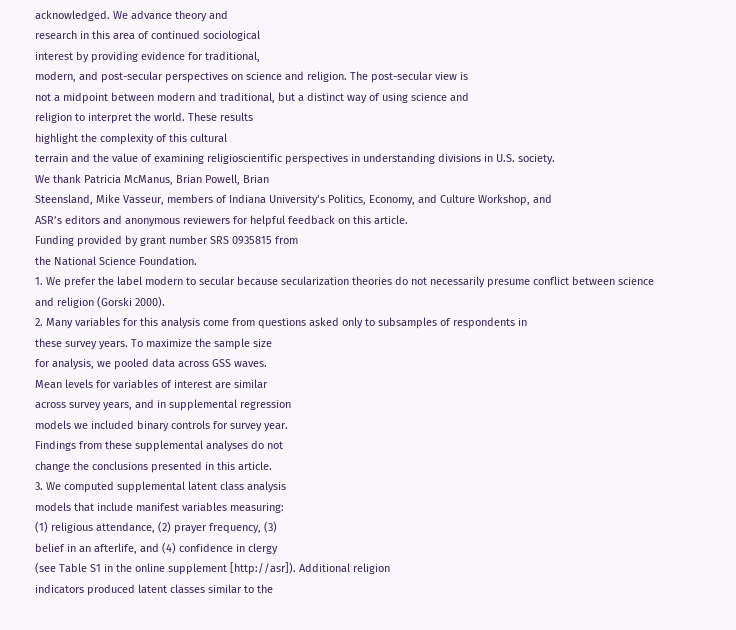acknowledged. We advance theory and
research in this area of continued sociological
interest by providing evidence for traditional,
modern, and post-secular perspectives on science and religion. The post-secular view is
not a midpoint between modern and traditional, but a distinct way of using science and
religion to interpret the world. These results
highlight the complexity of this cultural
terrain and the value of examining religioscientific perspectives in understanding divisions in U.S. society.
We thank Patricia McManus, Brian Powell, Brian
Steensland, Mike Vasseur, members of Indiana University’s Politics, Economy, and Culture Workshop, and
ASR’s editors and anonymous reviewers for helpful feedback on this article.
Funding provided by grant number SRS 0935815 from
the National Science Foundation.
1. We prefer the label modern to secular because secularization theories do not necessarily presume conflict between science and religion (Gorski 2000).
2. Many variables for this analysis come from questions asked only to subsamples of respondents in
these survey years. To maximize the sample size
for analysis, we pooled data across GSS waves.
Mean levels for variables of interest are similar
across survey years, and in supplemental regression
models we included binary controls for survey year.
Findings from these supplemental analyses do not
change the conclusions presented in this article.
3. We computed supplemental latent class analysis
models that include manifest variables measuring:
(1) religious attendance, (2) prayer frequency, (3)
belief in an afterlife, and (4) confidence in clergy
(see Table S1 in the online supplement [http://asr]). Additional religion
indicators produced latent classes similar to the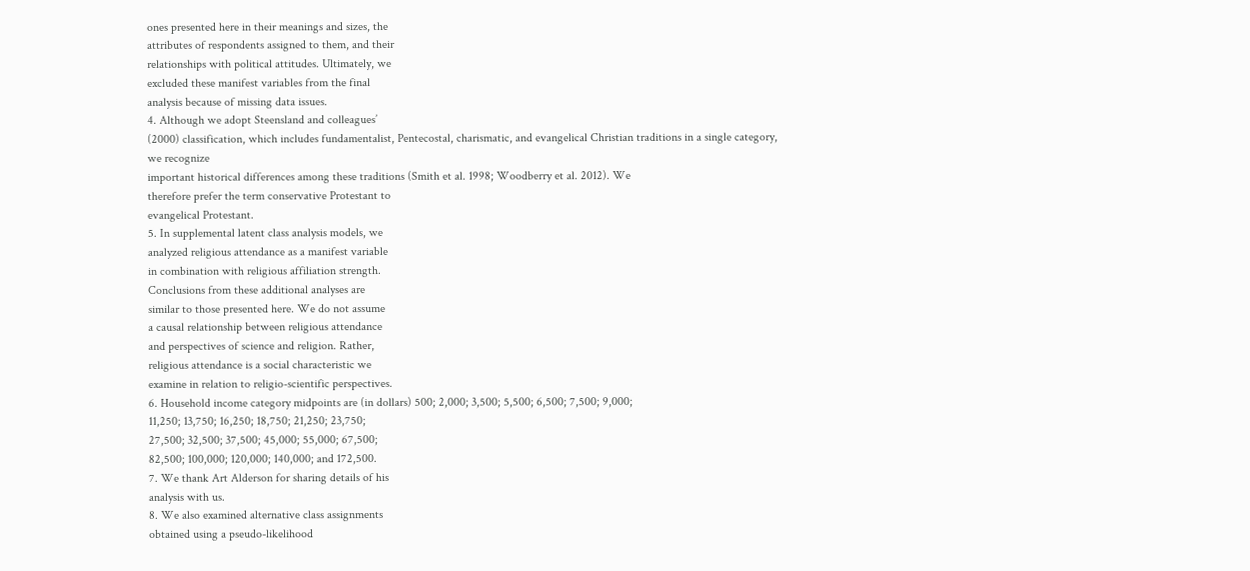ones presented here in their meanings and sizes, the
attributes of respondents assigned to them, and their
relationships with political attitudes. Ultimately, we
excluded these manifest variables from the final
analysis because of missing data issues.
4. Although we adopt Steensland and colleagues’
(2000) classification, which includes fundamentalist, Pentecostal, charismatic, and evangelical Christian traditions in a single category, we recognize
important historical differences among these traditions (Smith et al. 1998; Woodberry et al. 2012). We
therefore prefer the term conservative Protestant to
evangelical Protestant.
5. In supplemental latent class analysis models, we
analyzed religious attendance as a manifest variable
in combination with religious affiliation strength.
Conclusions from these additional analyses are
similar to those presented here. We do not assume
a causal relationship between religious attendance
and perspectives of science and religion. Rather,
religious attendance is a social characteristic we
examine in relation to religio-scientific perspectives.
6. Household income category midpoints are (in dollars) 500; 2,000; 3,500; 5,500; 6,500; 7,500; 9,000;
11,250; 13,750; 16,250; 18,750; 21,250; 23,750;
27,500; 32,500; 37,500; 45,000; 55,000; 67,500;
82,500; 100,000; 120,000; 140,000; and 172,500.
7. We thank Art Alderson for sharing details of his
analysis with us.
8. We also examined alternative class assignments
obtained using a pseudo-likelihood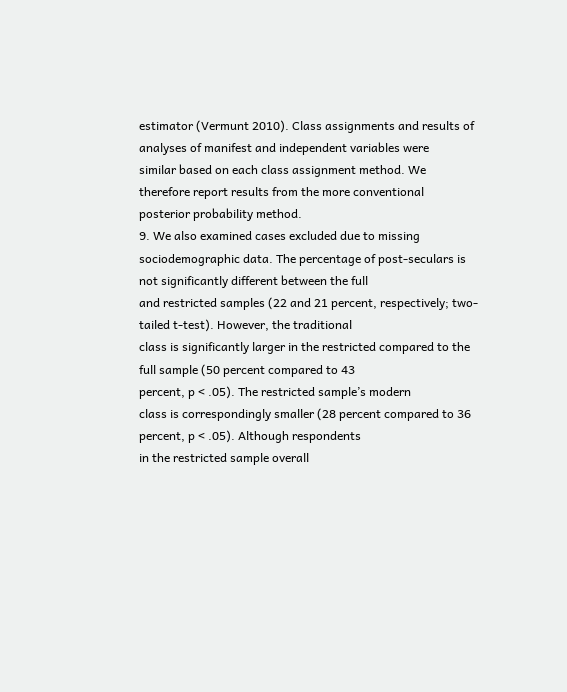estimator (Vermunt 2010). Class assignments and results of analyses of manifest and independent variables were
similar based on each class assignment method. We
therefore report results from the more conventional
posterior probability method.
9. We also examined cases excluded due to missing
sociodemographic data. The percentage of post-seculars is not significantly different between the full
and restricted samples (22 and 21 percent, respectively; two-tailed t-test). However, the traditional
class is significantly larger in the restricted compared to the full sample (50 percent compared to 43
percent, p < .05). The restricted sample’s modern
class is correspondingly smaller (28 percent compared to 36 percent, p < .05). Although respondents
in the restricted sample overall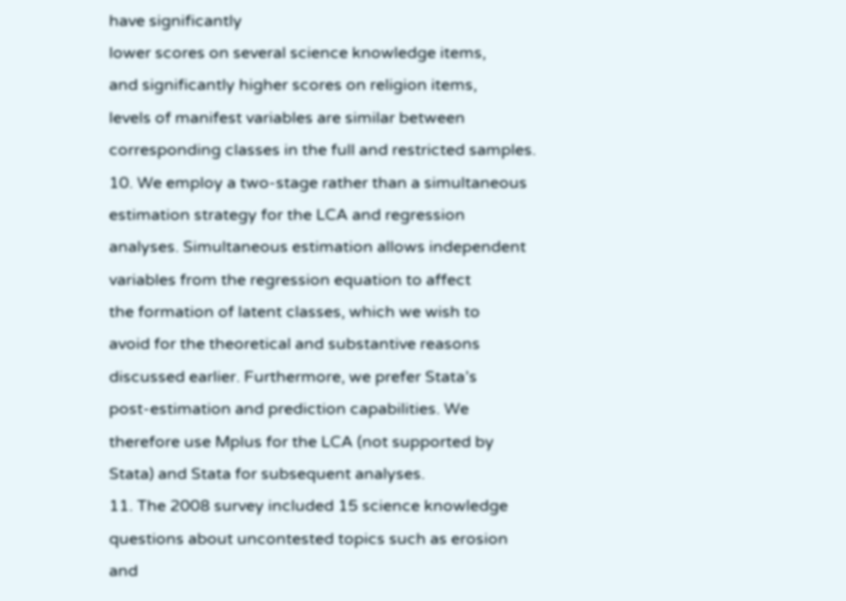have significantly
lower scores on several science knowledge items,
and significantly higher scores on religion items,
levels of manifest variables are similar between corresponding classes in the full and restricted samples.
10. We employ a two-stage rather than a simultaneous estimation strategy for the LCA and regression
analyses. Simultaneous estimation allows independent variables from the regression equation to affect
the formation of latent classes, which we wish to
avoid for the theoretical and substantive reasons
discussed earlier. Furthermore, we prefer Stata’s
post-estimation and prediction capabilities. We
therefore use Mplus for the LCA (not supported by
Stata) and Stata for subsequent analyses.
11. The 2008 survey included 15 science knowledge
questions about uncontested topics such as erosion
and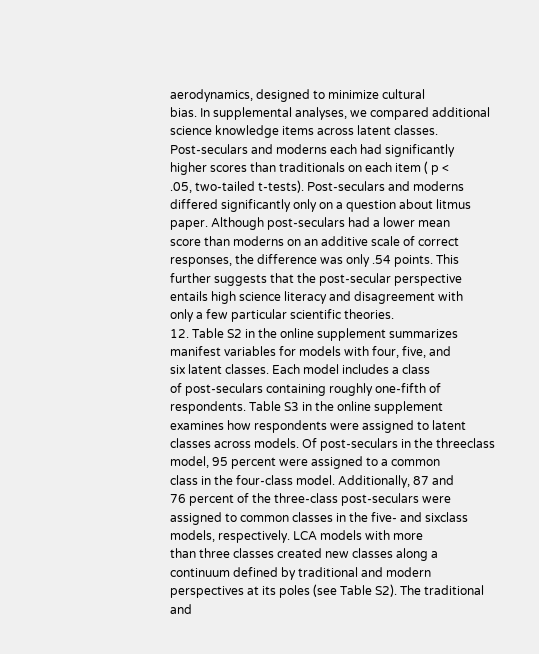aerodynamics, designed to minimize cultural
bias. In supplemental analyses, we compared additional science knowledge items across latent classes.
Post-seculars and moderns each had significantly
higher scores than traditionals on each item ( p <
.05, two-tailed t-tests). Post-seculars and moderns
differed significantly only on a question about litmus paper. Although post-seculars had a lower mean
score than moderns on an additive scale of correct
responses, the difference was only .54 points. This
further suggests that the post-secular perspective
entails high science literacy and disagreement with
only a few particular scientific theories.
12. Table S2 in the online supplement summarizes
manifest variables for models with four, five, and
six latent classes. Each model includes a class
of post-seculars containing roughly one-fifth of
respondents. Table S3 in the online supplement
examines how respondents were assigned to latent
classes across models. Of post-seculars in the threeclass model, 95 percent were assigned to a common
class in the four-class model. Additionally, 87 and
76 percent of the three-class post-seculars were
assigned to common classes in the five- and sixclass models, respectively. LCA models with more
than three classes created new classes along a continuum defined by traditional and modern perspectives at its poles (see Table S2). The traditional and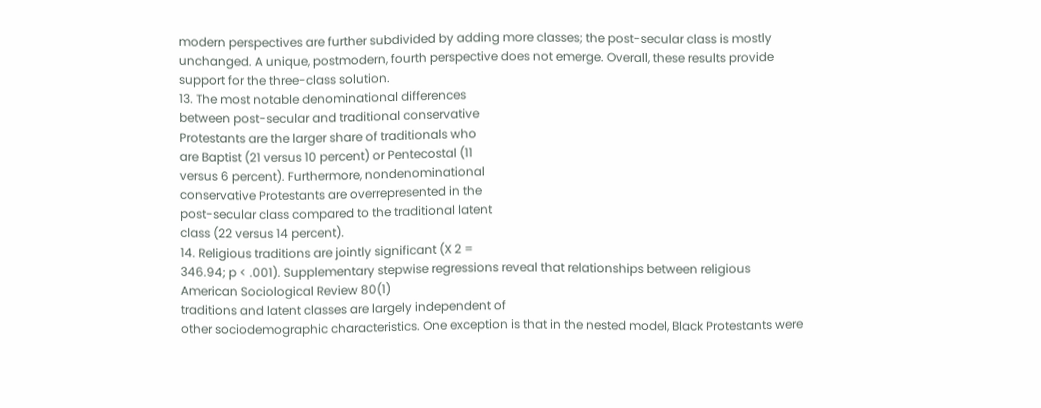modern perspectives are further subdivided by adding more classes; the post-secular class is mostly
unchanged. A unique, postmodern, fourth perspective does not emerge. Overall, these results provide
support for the three-class solution.
13. The most notable denominational differences
between post-secular and traditional conservative
Protestants are the larger share of traditionals who
are Baptist (21 versus 10 percent) or Pentecostal (11
versus 6 percent). Furthermore, nondenominational
conservative Protestants are overrepresented in the
post-secular class compared to the traditional latent
class (22 versus 14 percent).
14. Religious traditions are jointly significant (X 2 =
346.94; p < .001). Supplementary stepwise regressions reveal that relationships between religious
American Sociological Review 80(1)
traditions and latent classes are largely independent of
other sociodemographic characteristics. One exception is that in the nested model, Black Protestants were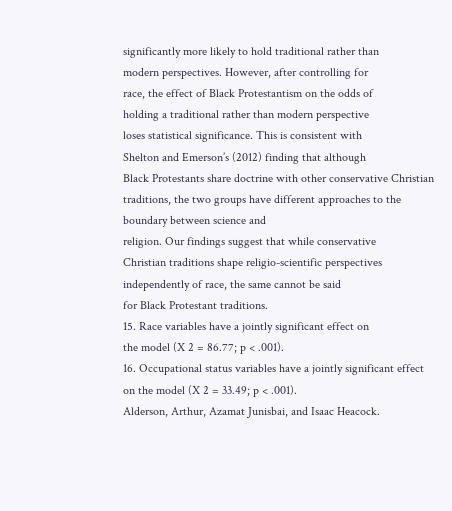significantly more likely to hold traditional rather than
modern perspectives. However, after controlling for
race, the effect of Black Protestantism on the odds of
holding a traditional rather than modern perspective
loses statistical significance. This is consistent with
Shelton and Emerson’s (2012) finding that although
Black Protestants share doctrine with other conservative Christian traditions, the two groups have different approaches to the boundary between science and
religion. Our findings suggest that while conservative
Christian traditions shape religio-scientific perspectives independently of race, the same cannot be said
for Black Protestant traditions.
15. Race variables have a jointly significant effect on
the model (X 2 = 86.77; p < .001).
16. Occupational status variables have a jointly significant effect on the model (X 2 = 33.49; p < .001).
Alderson, Arthur, Azamat Junisbai, and Isaac Heacock.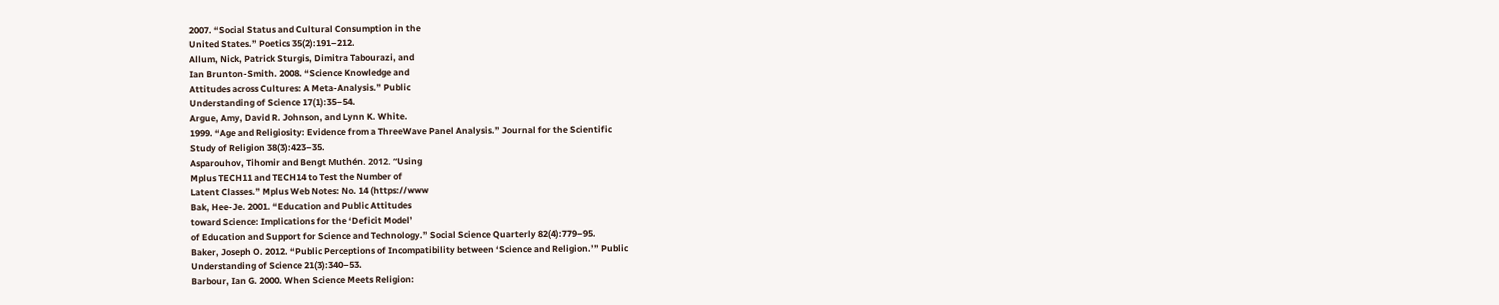2007. “Social Status and Cultural Consumption in the
United States.” Poetics 35(2):191–212.
Allum, Nick, Patrick Sturgis, Dimitra Tabourazi, and
Ian Brunton-Smith. 2008. “Science Knowledge and
Attitudes across Cultures: A Meta-Analysis.” Public
Understanding of Science 17(1):35–54.
Argue, Amy, David R. Johnson, and Lynn K. White.
1999. “Age and Religiosity: Evidence from a ThreeWave Panel Analysis.” Journal for the Scientific
Study of Religion 38(3):423–35.
Asparouhov, Tihomir and Bengt Muthén. 2012. “Using
Mplus TECH11 and TECH14 to Test the Number of
Latent Classes.” Mplus Web Notes: No. 14 (https://www
Bak, Hee-Je. 2001. “Education and Public Attitudes
toward Science: Implications for the ‘Deficit Model’
of Education and Support for Science and Technology.” Social Science Quarterly 82(4):779–95.
Baker, Joseph O. 2012. “Public Perceptions of Incompatibility between ‘Science and Religion.’” Public
Understanding of Science 21(3):340–53.
Barbour, Ian G. 2000. When Science Meets Religion: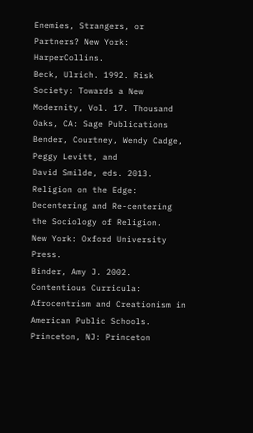Enemies, Strangers, or Partners? New York: HarperCollins.
Beck, Ulrich. 1992. Risk Society: Towards a New Modernity, Vol. 17. Thousand Oaks, CA: Sage Publications
Bender, Courtney, Wendy Cadge, Peggy Levitt, and
David Smilde, eds. 2013. Religion on the Edge: Decentering and Re-centering the Sociology of Religion.
New York: Oxford University Press.
Binder, Amy J. 2002. Contentious Curricula: Afrocentrism and Creationism in American Public Schools.
Princeton, NJ: Princeton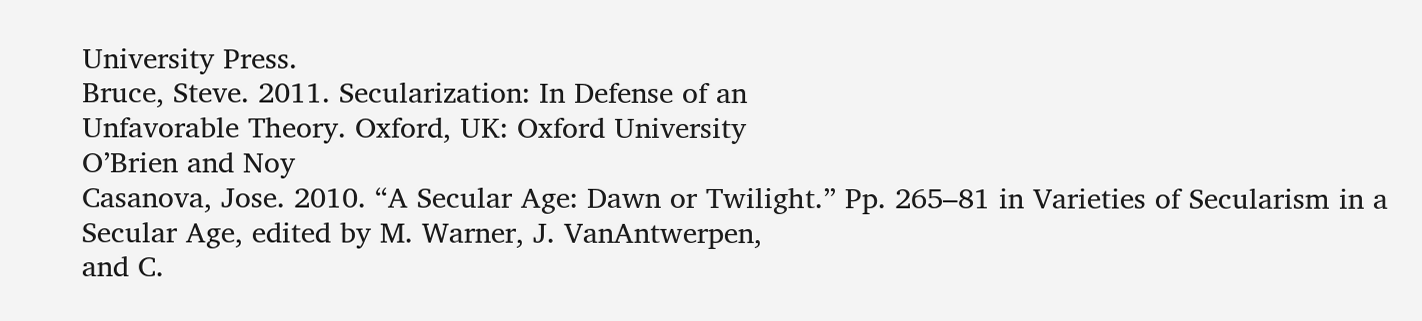University Press.
Bruce, Steve. 2011. Secularization: In Defense of an
Unfavorable Theory. Oxford, UK: Oxford University
O’Brien and Noy
Casanova, Jose. 2010. “A Secular Age: Dawn or Twilight.” Pp. 265–81 in Varieties of Secularism in a
Secular Age, edited by M. Warner, J. VanAntwerpen,
and C.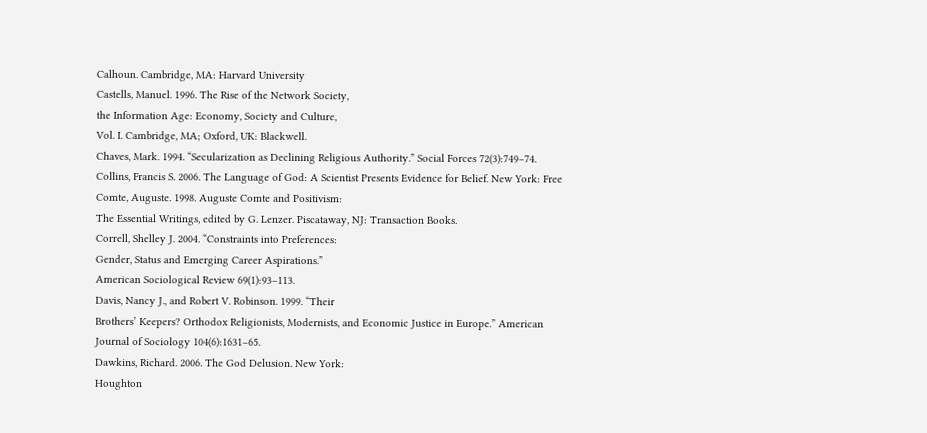Calhoun. Cambridge, MA: Harvard University
Castells, Manuel. 1996. The Rise of the Network Society,
the Information Age: Economy, Society and Culture,
Vol. I. Cambridge, MA; Oxford, UK: Blackwell.
Chaves, Mark. 1994. “Secularization as Declining Religious Authority.” Social Forces 72(3):749–74.
Collins, Francis S. 2006. The Language of God: A Scientist Presents Evidence for Belief. New York: Free
Comte, Auguste. 1998. Auguste Comte and Positivism:
The Essential Writings, edited by G. Lenzer. Piscataway, NJ: Transaction Books.
Correll, Shelley J. 2004. “Constraints into Preferences:
Gender, Status and Emerging Career Aspirations.”
American Sociological Review 69(1):93–113.
Davis, Nancy J., and Robert V. Robinson. 1999. “Their
Brothers’ Keepers? Orthodox Religionists, Modernists, and Economic Justice in Europe.” American
Journal of Sociology 104(6):1631–65.
Dawkins, Richard. 2006. The God Delusion. New York:
Houghton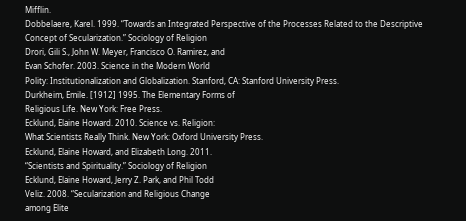Mifflin.
Dobbelaere, Karel. 1999. “Towards an Integrated Perspective of the Processes Related to the Descriptive
Concept of Secularization.” Sociology of Religion
Drori, Gili S., John W. Meyer, Francisco O. Ramirez, and
Evan Schofer. 2003. Science in the Modern World
Polity: Institutionalization and Globalization. Stanford, CA: Stanford University Press.
Durkheim, Emile. [1912] 1995. The Elementary Forms of
Religious Life. New York: Free Press.
Ecklund, Elaine Howard. 2010. Science vs. Religion:
What Scientists Really Think. New York: Oxford University Press.
Ecklund, Elaine Howard, and Elizabeth Long. 2011.
“Scientists and Spirituality.” Sociology of Religion
Ecklund, Elaine Howard, Jerry Z. Park, and Phil Todd
Veliz. 2008. “Secularization and Religious Change
among Elite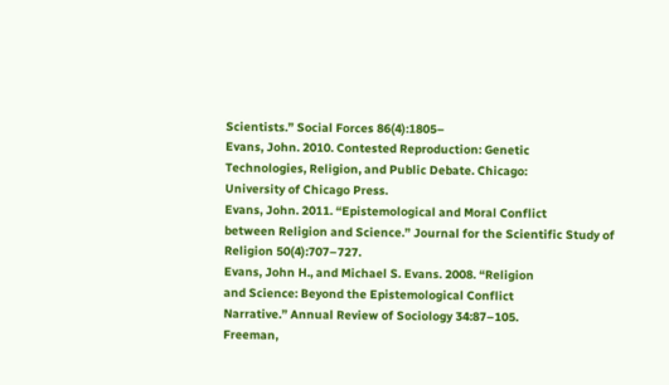Scientists.” Social Forces 86(4):1805–
Evans, John. 2010. Contested Reproduction: Genetic
Technologies, Religion, and Public Debate. Chicago:
University of Chicago Press.
Evans, John. 2011. “Epistemological and Moral Conflict
between Religion and Science.” Journal for the Scientific Study of Religion 50(4):707–727.
Evans, John H., and Michael S. Evans. 2008. “Religion
and Science: Beyond the Epistemological Conflict
Narrative.” Annual Review of Sociology 34:87–105.
Freeman,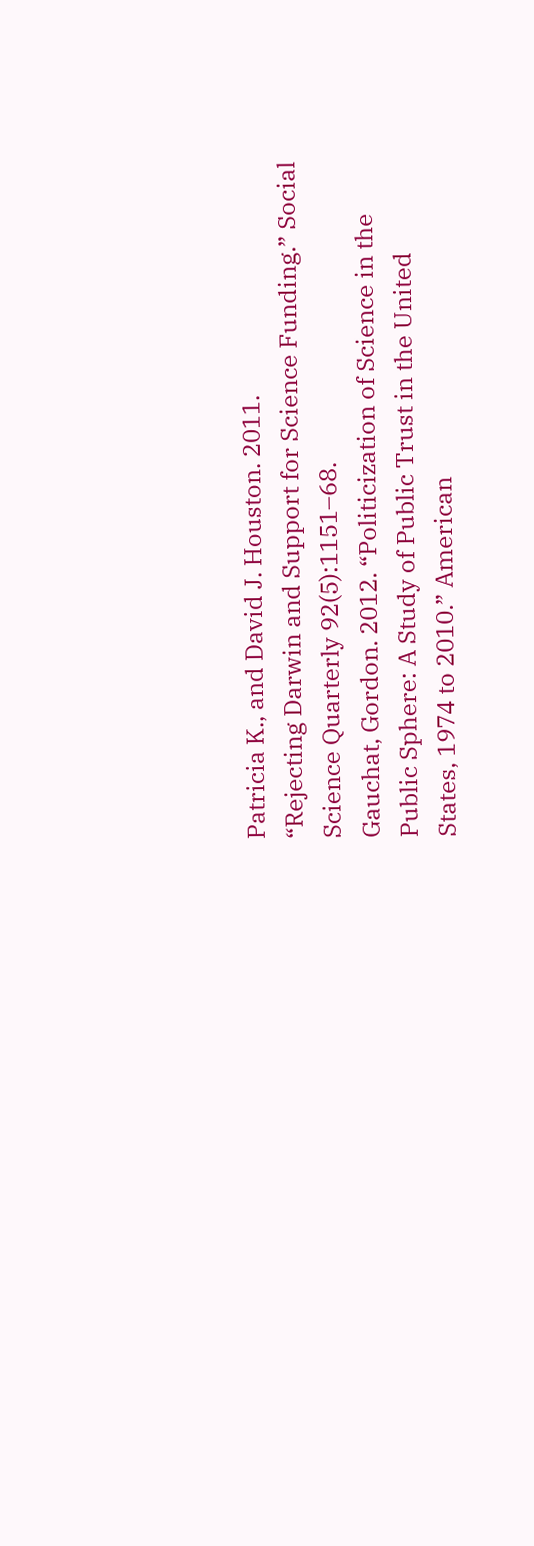Patricia K., and David J. Houston. 2011.
“Rejecting Darwin and Support for Science Funding.” Social Science Quarterly 92(5):1151–68.
Gauchat, Gordon. 2012. “Politicization of Science in the
Public Sphere: A Study of Public Trust in the United
States, 1974 to 2010.” American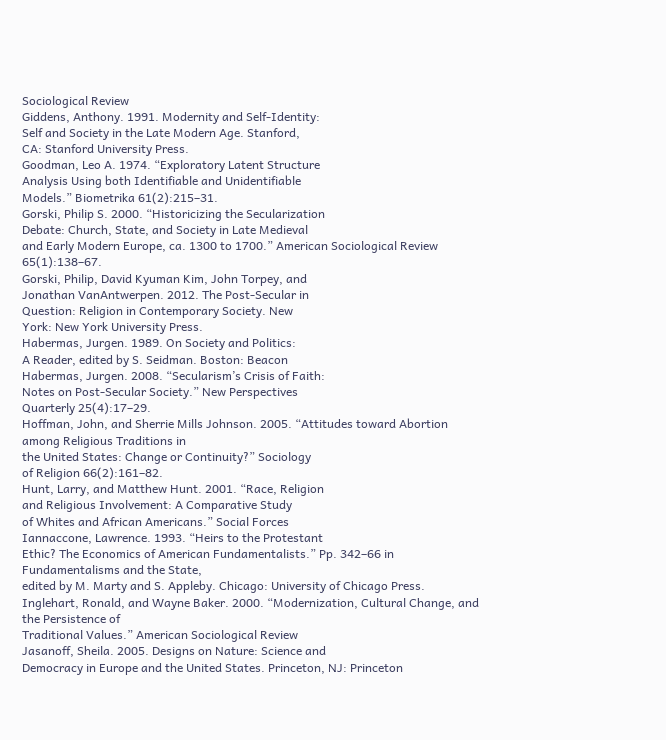Sociological Review
Giddens, Anthony. 1991. Modernity and Self-Identity:
Self and Society in the Late Modern Age. Stanford,
CA: Stanford University Press.
Goodman, Leo A. 1974. “Exploratory Latent Structure
Analysis Using both Identifiable and Unidentifiable
Models.” Biometrika 61(2):215–31.
Gorski, Philip S. 2000. “Historicizing the Secularization
Debate: Church, State, and Society in Late Medieval
and Early Modern Europe, ca. 1300 to 1700.” American Sociological Review 65(1):138–67.
Gorski, Philip, David Kyuman Kim, John Torpey, and
Jonathan VanAntwerpen. 2012. The Post-Secular in
Question: Religion in Contemporary Society. New
York: New York University Press.
Habermas, Jurgen. 1989. On Society and Politics:
A Reader, edited by S. Seidman. Boston: Beacon
Habermas, Jurgen. 2008. “Secularism’s Crisis of Faith:
Notes on Post-Secular Society.” New Perspectives
Quarterly 25(4):17–29.
Hoffman, John, and Sherrie Mills Johnson. 2005. “Attitudes toward Abortion among Religious Traditions in
the United States: Change or Continuity?” Sociology
of Religion 66(2):161–82.
Hunt, Larry, and Matthew Hunt. 2001. “Race, Religion
and Religious Involvement: A Comparative Study
of Whites and African Americans.” Social Forces
Iannaccone, Lawrence. 1993. “Heirs to the Protestant
Ethic? The Economics of American Fundamentalists.” Pp. 342–66 in Fundamentalisms and the State,
edited by M. Marty and S. Appleby. Chicago: University of Chicago Press.
Inglehart, Ronald, and Wayne Baker. 2000. “Modernization, Cultural Change, and the Persistence of
Traditional Values.” American Sociological Review
Jasanoff, Sheila. 2005. Designs on Nature: Science and
Democracy in Europe and the United States. Princeton, NJ: Princeton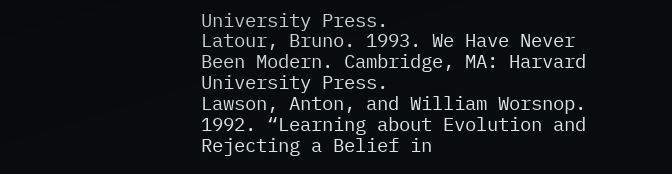University Press.
Latour, Bruno. 1993. We Have Never Been Modern. Cambridge, MA: Harvard University Press.
Lawson, Anton, and William Worsnop. 1992. “Learning about Evolution and Rejecting a Belief in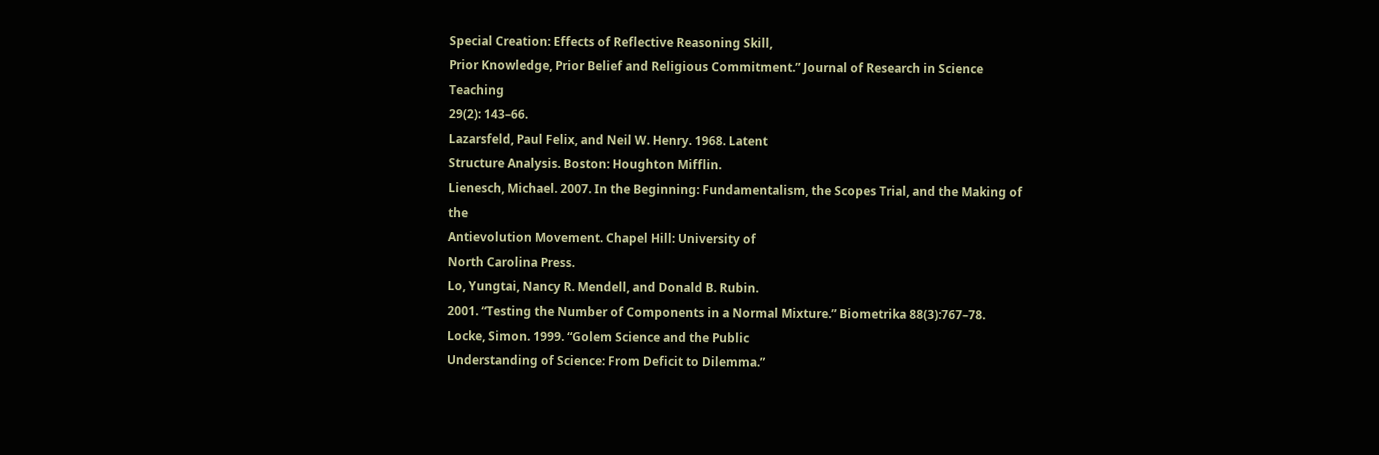Special Creation: Effects of Reflective Reasoning Skill,
Prior Knowledge, Prior Belief and Religious Commitment.” Journal of Research in Science Teaching
29(2): 143–66.
Lazarsfeld, Paul Felix, and Neil W. Henry. 1968. Latent
Structure Analysis. Boston: Houghton Mifflin.
Lienesch, Michael. 2007. In the Beginning: Fundamentalism, the Scopes Trial, and the Making of the
Antievolution Movement. Chapel Hill: University of
North Carolina Press.
Lo, Yungtai, Nancy R. Mendell, and Donald B. Rubin.
2001. “Testing the Number of Components in a Normal Mixture.” Biometrika 88(3):767–78.
Locke, Simon. 1999. “Golem Science and the Public
Understanding of Science: From Deficit to Dilemma.”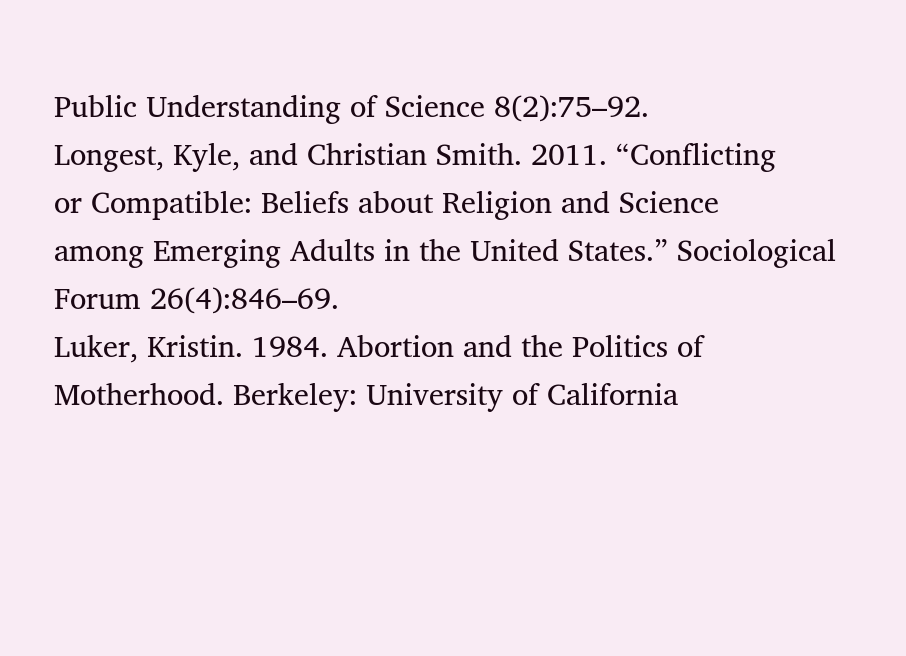Public Understanding of Science 8(2):75–92.
Longest, Kyle, and Christian Smith. 2011. “Conflicting
or Compatible: Beliefs about Religion and Science
among Emerging Adults in the United States.” Sociological Forum 26(4):846–69.
Luker, Kristin. 1984. Abortion and the Politics of Motherhood. Berkeley: University of California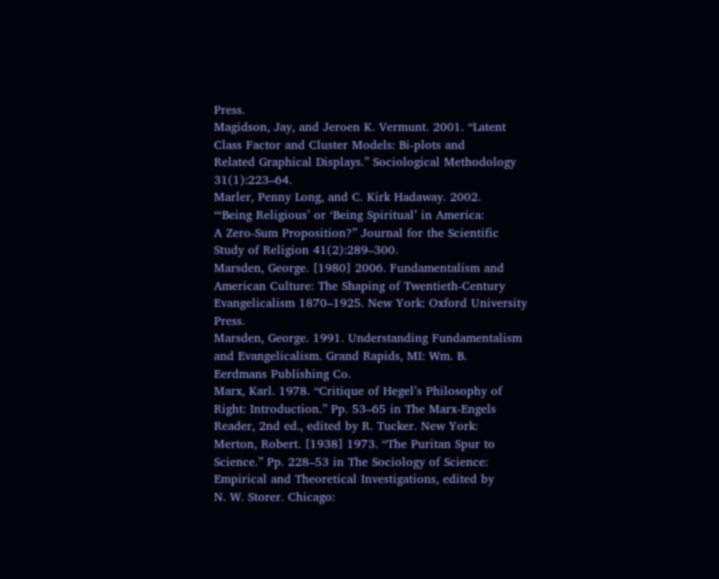Press.
Magidson, Jay, and Jeroen K. Vermunt. 2001. “Latent
Class Factor and Cluster Models: Bi-plots and
Related Graphical Displays.” Sociological Methodology 31(1):223–64.
Marler, Penny Long, and C. Kirk Hadaway. 2002.
“‘Being Religious’ or ‘Being Spiritual’ in America:
A Zero-Sum Proposition?” Journal for the Scientific
Study of Religion 41(2):289–300.
Marsden, George. [1980] 2006. Fundamentalism and
American Culture: The Shaping of Twentieth-Century
Evangelicalism 1870–1925. New York: Oxford University Press.
Marsden, George. 1991. Understanding Fundamentalism and Evangelicalism. Grand Rapids, MI: Wm. B.
Eerdmans Publishing Co.
Marx, Karl. 1978. “Critique of Hegel’s Philosophy of
Right: Introduction.” Pp. 53–65 in The Marx-Engels
Reader, 2nd ed., edited by R. Tucker. New York:
Merton, Robert. [1938] 1973. “The Puritan Spur to Science.” Pp. 228–53 in The Sociology of Science:
Empirical and Theoretical Investigations, edited by
N. W. Storer. Chicago: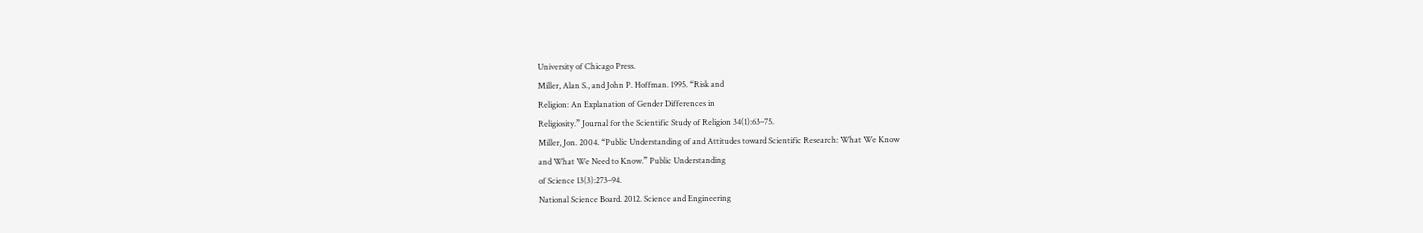University of Chicago Press.
Miller, Alan S., and John P. Hoffman. 1995. “Risk and
Religion: An Explanation of Gender Differences in
Religiosity.” Journal for the Scientific Study of Religion 34(1):63–75.
Miller, Jon. 2004. “Public Understanding of and Attitudes toward Scientific Research: What We Know
and What We Need to Know.” Public Understanding
of Science 13(3):273–94.
National Science Board. 2012. Science and Engineering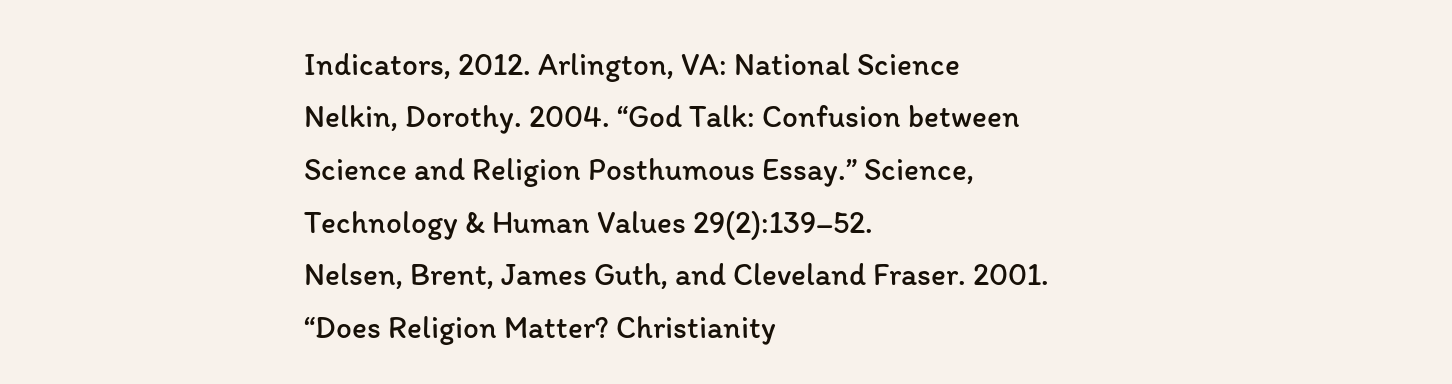Indicators, 2012. Arlington, VA: National Science
Nelkin, Dorothy. 2004. “God Talk: Confusion between
Science and Religion Posthumous Essay.” Science,
Technology & Human Values 29(2):139–52.
Nelsen, Brent, James Guth, and Cleveland Fraser. 2001.
“Does Religion Matter? Christianity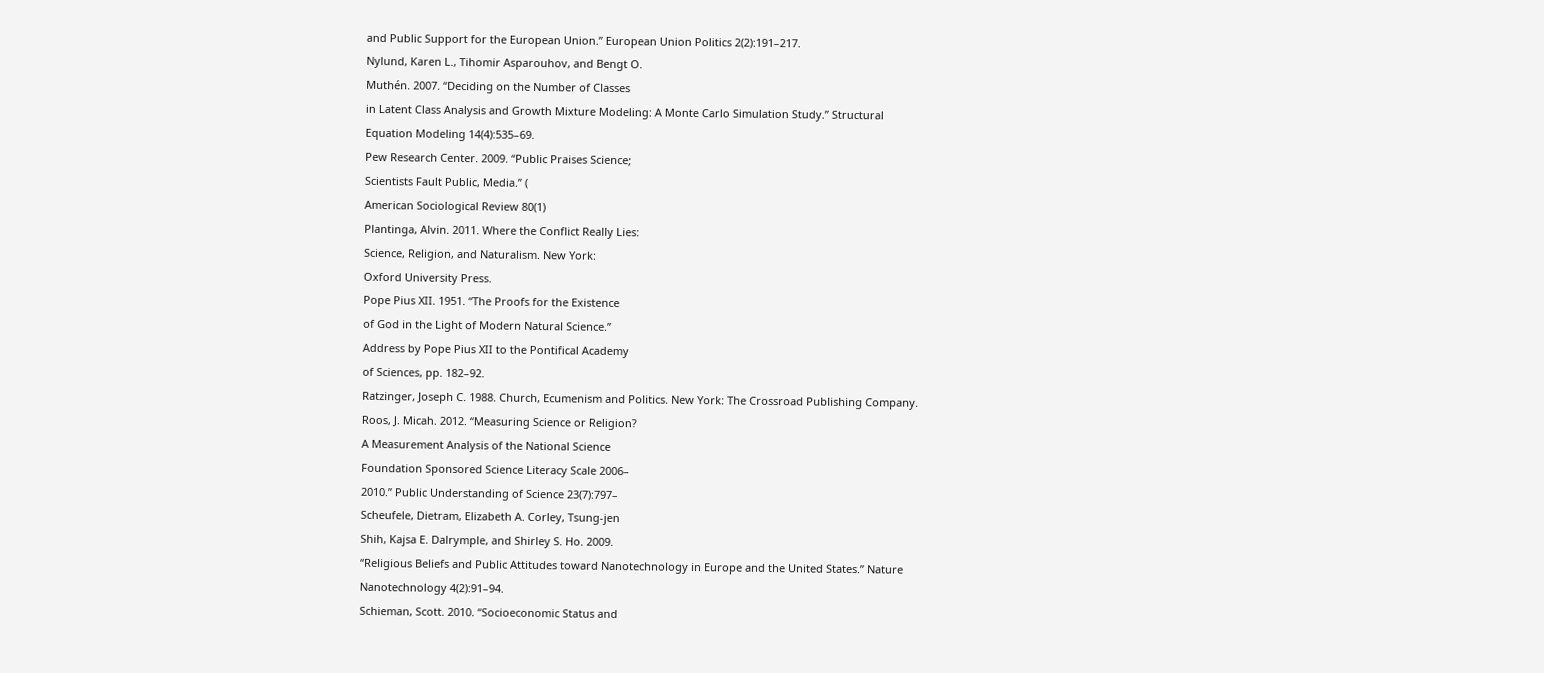and Public Support for the European Union.” European Union Politics 2(2):191–217.
Nylund, Karen L., Tihomir Asparouhov, and Bengt O.
Muthén. 2007. “Deciding on the Number of Classes
in Latent Class Analysis and Growth Mixture Modeling: A Monte Carlo Simulation Study.” Structural
Equation Modeling 14(4):535–69.
Pew Research Center. 2009. “Public Praises Science;
Scientists Fault Public, Media.” (
American Sociological Review 80(1)
Plantinga, Alvin. 2011. Where the Conflict Really Lies:
Science, Religion, and Naturalism. New York:
Oxford University Press.
Pope Pius XII. 1951. “The Proofs for the Existence
of God in the Light of Modern Natural Science.”
Address by Pope Pius XII to the Pontifical Academy
of Sciences, pp. 182–92.
Ratzinger, Joseph C. 1988. Church, Ecumenism and Politics. New York: The Crossroad Publishing Company.
Roos, J. Micah. 2012. “Measuring Science or Religion?
A Measurement Analysis of the National Science
Foundation Sponsored Science Literacy Scale 2006–
2010.” Public Understanding of Science 23(7):797–
Scheufele, Dietram, Elizabeth A. Corley, Tsung-jen
Shih, Kajsa E. Dalrymple, and Shirley S. Ho. 2009.
“Religious Beliefs and Public Attitudes toward Nanotechnology in Europe and the United States.” Nature
Nanotechnology 4(2):91–94.
Schieman, Scott. 2010. “Socioeconomic Status and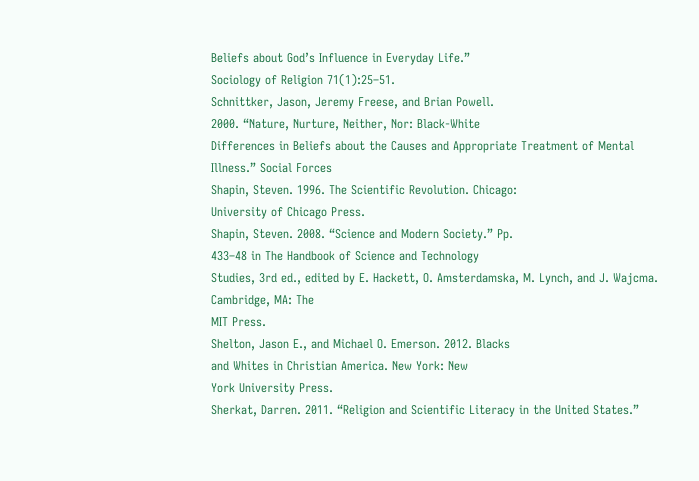Beliefs about God’s Influence in Everyday Life.”
Sociology of Religion 71(1):25–51.
Schnittker, Jason, Jeremy Freese, and Brian Powell.
2000. “Nature, Nurture, Neither, Nor: Black-White
Differences in Beliefs about the Causes and Appropriate Treatment of Mental Illness.” Social Forces
Shapin, Steven. 1996. The Scientific Revolution. Chicago:
University of Chicago Press.
Shapin, Steven. 2008. “Science and Modern Society.” Pp.
433–48 in The Handbook of Science and Technology
Studies, 3rd ed., edited by E. Hackett, O. Amsterdamska, M. Lynch, and J. Wajcma. Cambridge, MA: The
MIT Press.
Shelton, Jason E., and Michael O. Emerson. 2012. Blacks
and Whites in Christian America. New York: New
York University Press.
Sherkat, Darren. 2011. “Religion and Scientific Literacy in the United States.”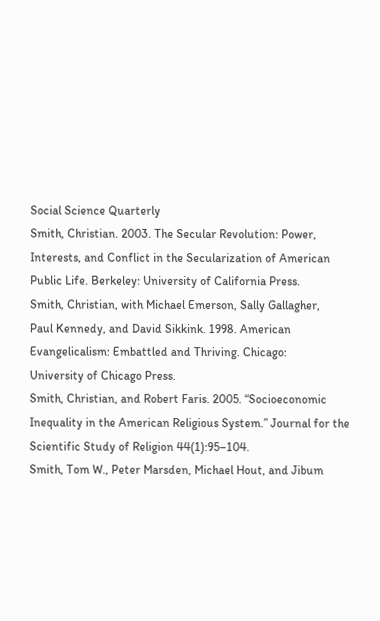Social Science Quarterly
Smith, Christian. 2003. The Secular Revolution: Power,
Interests, and Conflict in the Secularization of American
Public Life. Berkeley: University of California Press.
Smith, Christian, with Michael Emerson, Sally Gallagher,
Paul Kennedy, and David Sikkink. 1998. American
Evangelicalism: Embattled and Thriving. Chicago:
University of Chicago Press.
Smith, Christian, and Robert Faris. 2005. “Socioeconomic
Inequality in the American Religious System.” Journal for the Scientific Study of Religion 44(1):95–104.
Smith, Tom W., Peter Marsden, Michael Hout, and Jibum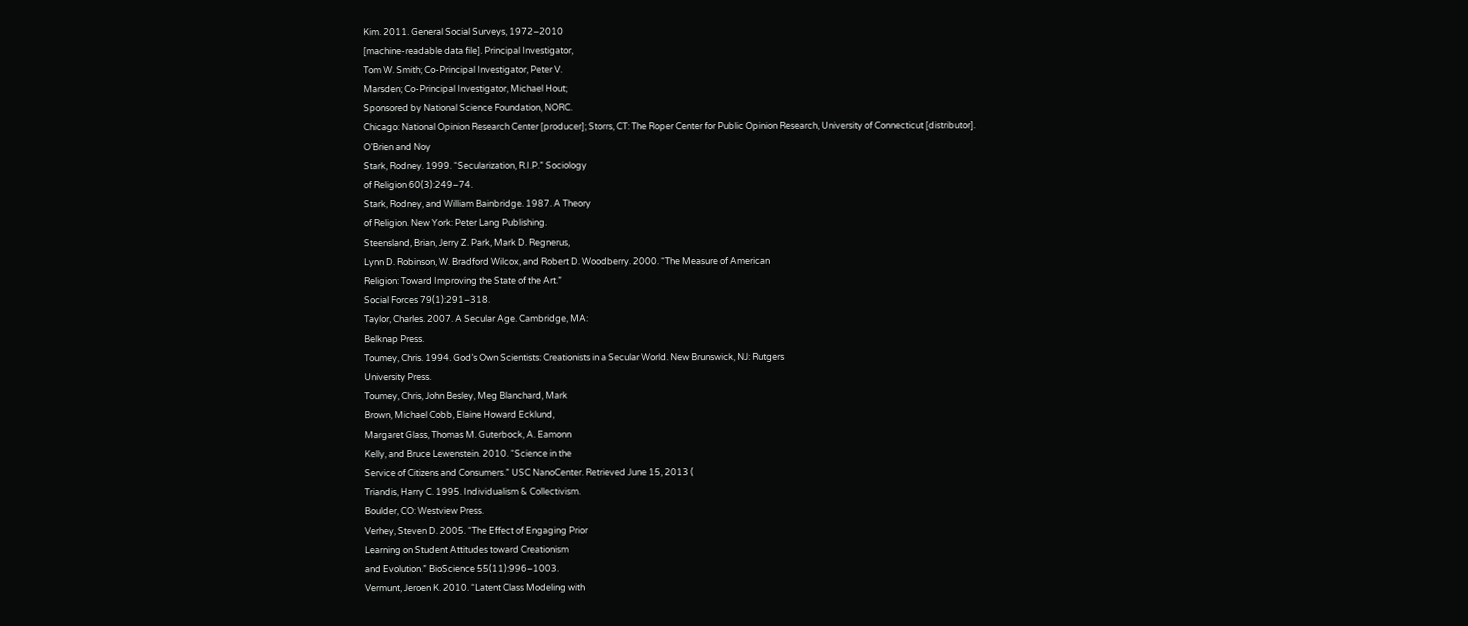Kim. 2011. General Social Surveys, 1972–2010
[machine-readable data file]. Principal Investigator,
Tom W. Smith; Co-Principal Investigator, Peter V.
Marsden; Co-Principal Investigator, Michael Hout;
Sponsored by National Science Foundation, NORC.
Chicago: National Opinion Research Center [producer]; Storrs, CT: The Roper Center for Public Opinion Research, University of Connecticut [distributor].
O’Brien and Noy
Stark, Rodney. 1999. “Secularization, R.I.P.” Sociology
of Religion 60(3):249–74.
Stark, Rodney, and William Bainbridge. 1987. A Theory
of Religion. New York: Peter Lang Publishing.
Steensland, Brian, Jerry Z. Park, Mark D. Regnerus,
Lynn D. Robinson, W. Bradford Wilcox, and Robert D. Woodberry. 2000. “The Measure of American
Religion: Toward Improving the State of the Art.”
Social Forces 79(1):291–318.
Taylor, Charles. 2007. A Secular Age. Cambridge, MA:
Belknap Press.
Toumey, Chris. 1994. God’s Own Scientists: Creationists in a Secular World. New Brunswick, NJ: Rutgers
University Press.
Toumey, Chris, John Besley, Meg Blanchard, Mark
Brown, Michael Cobb, Elaine Howard Ecklund,
Margaret Glass, Thomas M. Guterbock, A. Eamonn
Kelly, and Bruce Lewenstein. 2010. “Science in the
Service of Citizens and Consumers.” USC NanoCenter. Retrieved June 15, 2013 (
Triandis, Harry C. 1995. Individualism & Collectivism.
Boulder, CO: Westview Press.
Verhey, Steven D. 2005. “The Effect of Engaging Prior
Learning on Student Attitudes toward Creationism
and Evolution.” BioScience 55(11):996–1003.
Vermunt, Jeroen K. 2010. “Latent Class Modeling with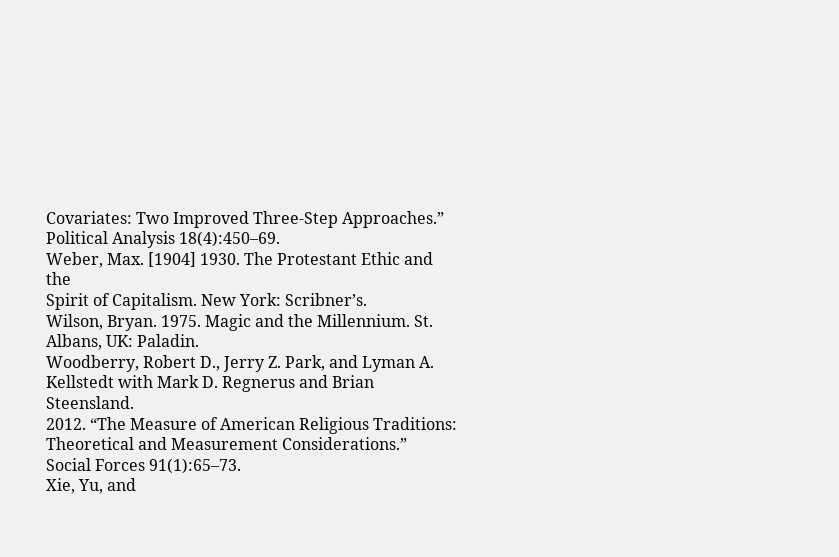Covariates: Two Improved Three-Step Approaches.”
Political Analysis 18(4):450–69.
Weber, Max. [1904] 1930. The Protestant Ethic and the
Spirit of Capitalism. New York: Scribner’s.
Wilson, Bryan. 1975. Magic and the Millennium. St.
Albans, UK: Paladin.
Woodberry, Robert D., Jerry Z. Park, and Lyman A. Kellstedt with Mark D. Regnerus and Brian Steensland.
2012. “The Measure of American Religious Traditions: Theoretical and Measurement Considerations.”
Social Forces 91(1):65–73.
Xie, Yu, and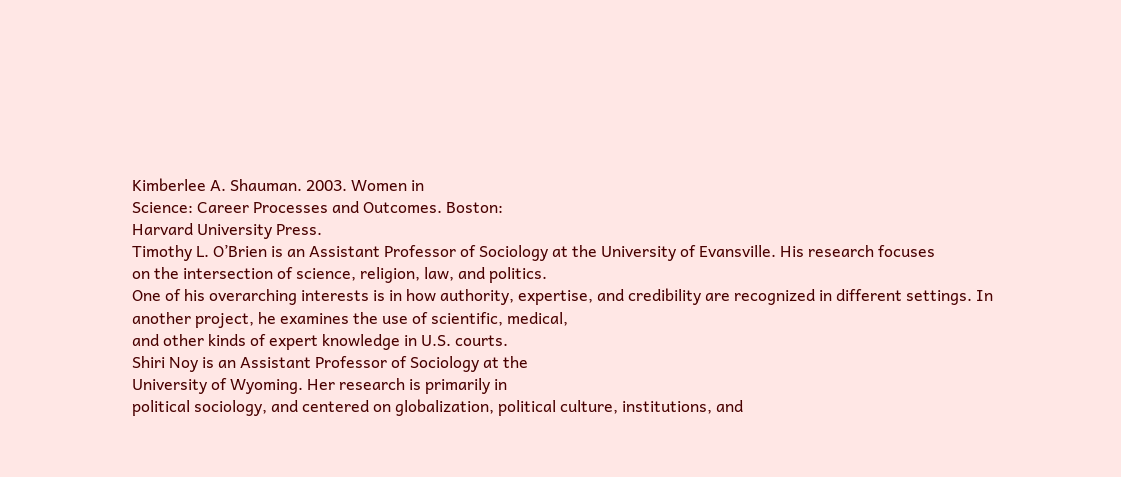Kimberlee A. Shauman. 2003. Women in
Science: Career Processes and Outcomes. Boston:
Harvard University Press.
Timothy L. O’Brien is an Assistant Professor of Sociology at the University of Evansville. His research focuses
on the intersection of science, religion, law, and politics.
One of his overarching interests is in how authority, expertise, and credibility are recognized in different settings. In
another project, he examines the use of scientific, medical,
and other kinds of expert knowledge in U.S. courts.
Shiri Noy is an Assistant Professor of Sociology at the
University of Wyoming. Her research is primarily in
political sociology, and centered on globalization, political culture, institutions, and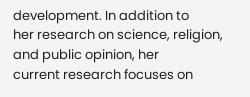development. In addition to
her research on science, religion, and public opinion, her
current research focuses on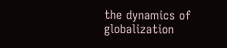the dynamics of globalization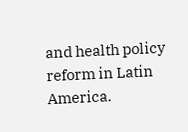and health policy reform in Latin America.